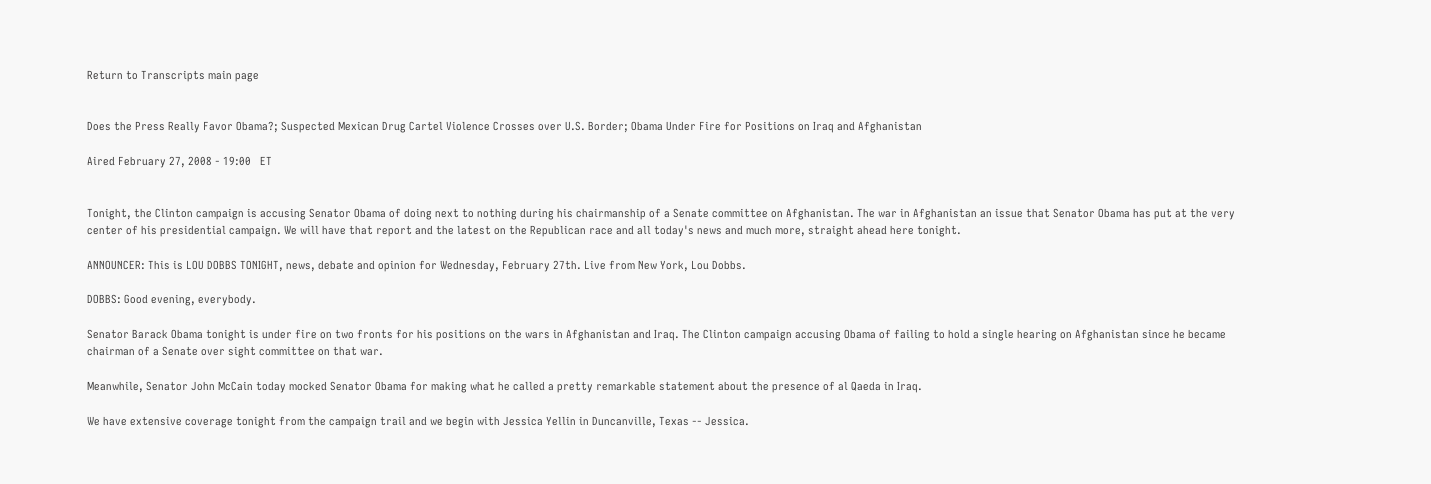Return to Transcripts main page


Does the Press Really Favor Obama?; Suspected Mexican Drug Cartel Violence Crosses over U.S. Border; Obama Under Fire for Positions on Iraq and Afghanistan

Aired February 27, 2008 - 19:00   ET


Tonight, the Clinton campaign is accusing Senator Obama of doing next to nothing during his chairmanship of a Senate committee on Afghanistan. The war in Afghanistan an issue that Senator Obama has put at the very center of his presidential campaign. We will have that report and the latest on the Republican race and all today's news and much more, straight ahead here tonight.

ANNOUNCER: This is LOU DOBBS TONIGHT, news, debate and opinion for Wednesday, February 27th. Live from New York, Lou Dobbs.

DOBBS: Good evening, everybody.

Senator Barack Obama tonight is under fire on two fronts for his positions on the wars in Afghanistan and Iraq. The Clinton campaign accusing Obama of failing to hold a single hearing on Afghanistan since he became chairman of a Senate over sight committee on that war.

Meanwhile, Senator John McCain today mocked Senator Obama for making what he called a pretty remarkable statement about the presence of al Qaeda in Iraq.

We have extensive coverage tonight from the campaign trail and we begin with Jessica Yellin in Duncanville, Texas -- Jessica.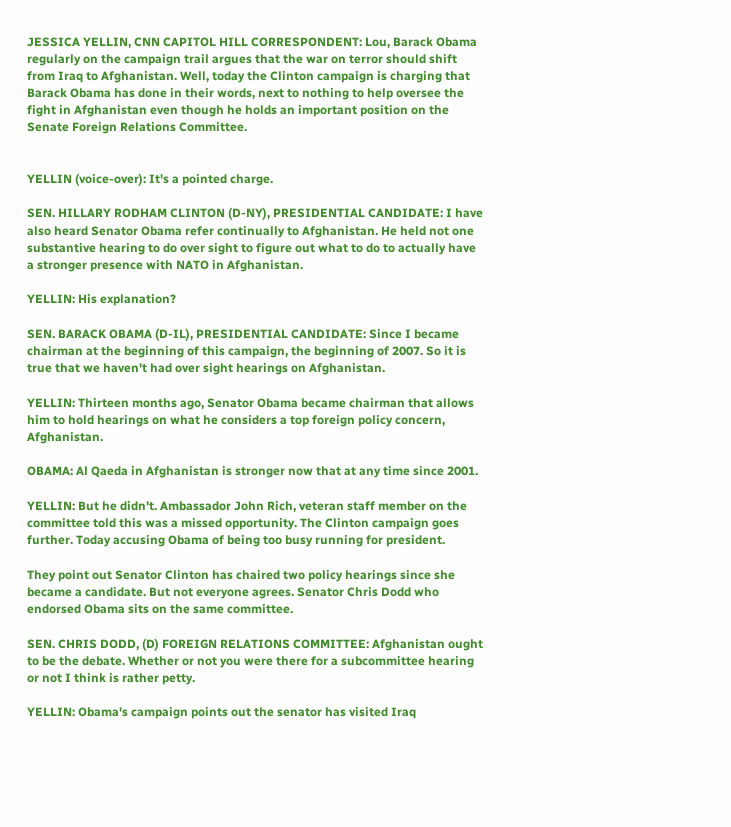JESSICA YELLIN, CNN CAPITOL HILL CORRESPONDENT: Lou, Barack Obama regularly on the campaign trail argues that the war on terror should shift from Iraq to Afghanistan. Well, today the Clinton campaign is charging that Barack Obama has done in their words, next to nothing to help oversee the fight in Afghanistan even though he holds an important position on the Senate Foreign Relations Committee.


YELLIN (voice-over): It's a pointed charge.

SEN. HILLARY RODHAM CLINTON (D-NY), PRESIDENTIAL CANDIDATE: I have also heard Senator Obama refer continually to Afghanistan. He held not one substantive hearing to do over sight to figure out what to do to actually have a stronger presence with NATO in Afghanistan.

YELLIN: His explanation?

SEN. BARACK OBAMA (D-IL), PRESIDENTIAL CANDIDATE: Since I became chairman at the beginning of this campaign, the beginning of 2007. So it is true that we haven't had over sight hearings on Afghanistan.

YELLIN: Thirteen months ago, Senator Obama became chairman that allows him to hold hearings on what he considers a top foreign policy concern, Afghanistan.

OBAMA: Al Qaeda in Afghanistan is stronger now that at any time since 2001.

YELLIN: But he didn't. Ambassador John Rich, veteran staff member on the committee told this was a missed opportunity. The Clinton campaign goes further. Today accusing Obama of being too busy running for president.

They point out Senator Clinton has chaired two policy hearings since she became a candidate. But not everyone agrees. Senator Chris Dodd who endorsed Obama sits on the same committee.

SEN. CHRIS DODD, (D) FOREIGN RELATIONS COMMITTEE: Afghanistan ought to be the debate. Whether or not you were there for a subcommittee hearing or not I think is rather petty.

YELLIN: Obama's campaign points out the senator has visited Iraq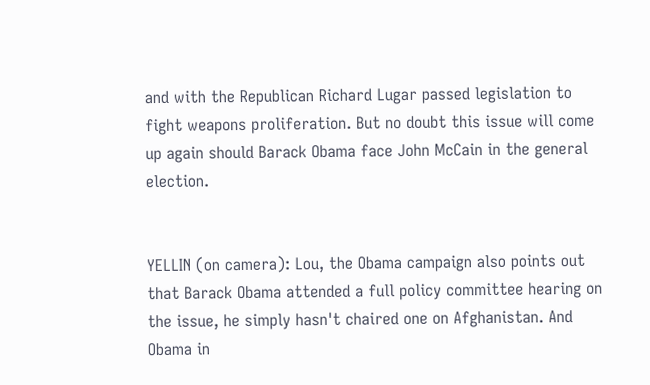and with the Republican Richard Lugar passed legislation to fight weapons proliferation. But no doubt this issue will come up again should Barack Obama face John McCain in the general election.


YELLIN (on camera): Lou, the Obama campaign also points out that Barack Obama attended a full policy committee hearing on the issue, he simply hasn't chaired one on Afghanistan. And Obama in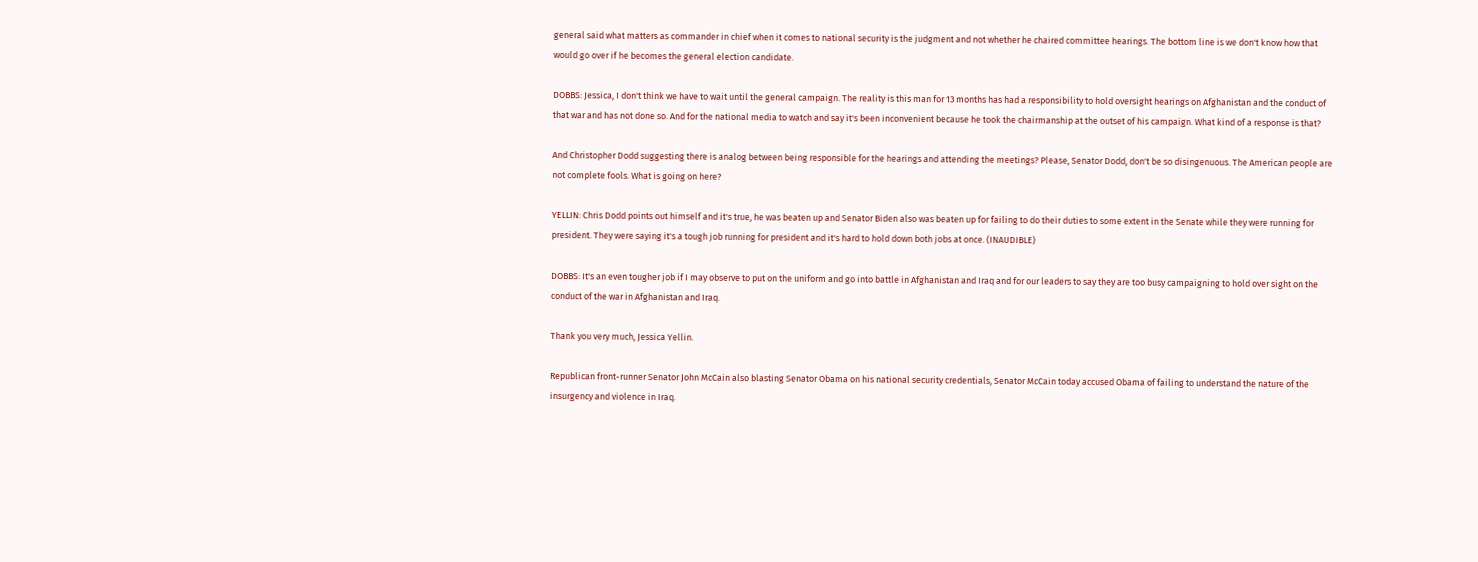general said what matters as commander in chief when it comes to national security is the judgment and not whether he chaired committee hearings. The bottom line is we don't know how that would go over if he becomes the general election candidate.

DOBBS: Jessica, I don't think we have to wait until the general campaign. The reality is this man for 13 months has had a responsibility to hold oversight hearings on Afghanistan and the conduct of that war and has not done so. And for the national media to watch and say it's been inconvenient because he took the chairmanship at the outset of his campaign. What kind of a response is that?

And Christopher Dodd suggesting there is analog between being responsible for the hearings and attending the meetings? Please, Senator Dodd, don't be so disingenuous. The American people are not complete fools. What is going on here?

YELLIN: Chris Dodd points out himself and it's true, he was beaten up and Senator Biden also was beaten up for failing to do their duties to some extent in the Senate while they were running for president. They were saying it's a tough job running for president and it's hard to hold down both jobs at once. (INAUDIBLE)

DOBBS: It's an even tougher job if I may observe to put on the uniform and go into battle in Afghanistan and Iraq and for our leaders to say they are too busy campaigning to hold over sight on the conduct of the war in Afghanistan and Iraq.

Thank you very much, Jessica Yellin.

Republican front-runner Senator John McCain also blasting Senator Obama on his national security credentials, Senator McCain today accused Obama of failing to understand the nature of the insurgency and violence in Iraq.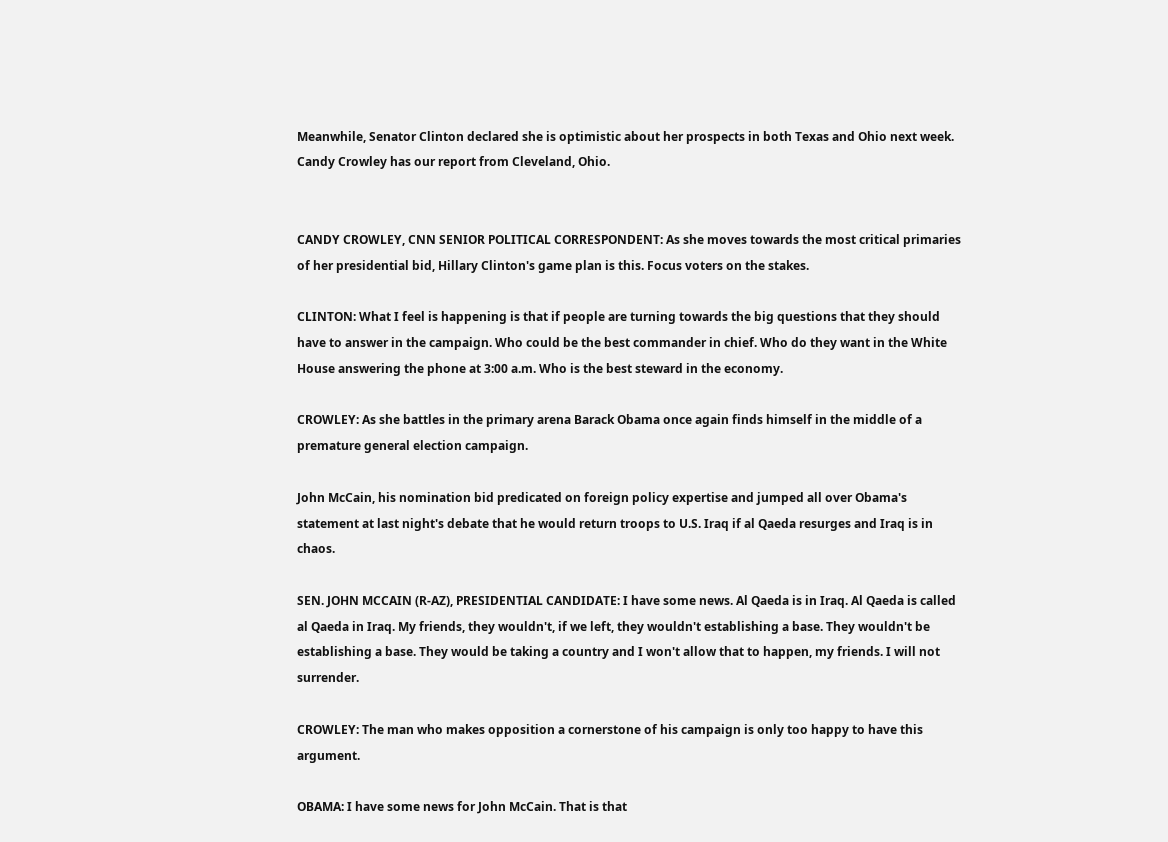Meanwhile, Senator Clinton declared she is optimistic about her prospects in both Texas and Ohio next week. Candy Crowley has our report from Cleveland, Ohio.


CANDY CROWLEY, CNN SENIOR POLITICAL CORRESPONDENT: As she moves towards the most critical primaries of her presidential bid, Hillary Clinton's game plan is this. Focus voters on the stakes.

CLINTON: What I feel is happening is that if people are turning towards the big questions that they should have to answer in the campaign. Who could be the best commander in chief. Who do they want in the White House answering the phone at 3:00 a.m. Who is the best steward in the economy.

CROWLEY: As she battles in the primary arena Barack Obama once again finds himself in the middle of a premature general election campaign.

John McCain, his nomination bid predicated on foreign policy expertise and jumped all over Obama's statement at last night's debate that he would return troops to U.S. Iraq if al Qaeda resurges and Iraq is in chaos.

SEN. JOHN MCCAIN (R-AZ), PRESIDENTIAL CANDIDATE: I have some news. Al Qaeda is in Iraq. Al Qaeda is called al Qaeda in Iraq. My friends, they wouldn't, if we left, they wouldn't establishing a base. They wouldn't be establishing a base. They would be taking a country and I won't allow that to happen, my friends. I will not surrender.

CROWLEY: The man who makes opposition a cornerstone of his campaign is only too happy to have this argument.

OBAMA: I have some news for John McCain. That is that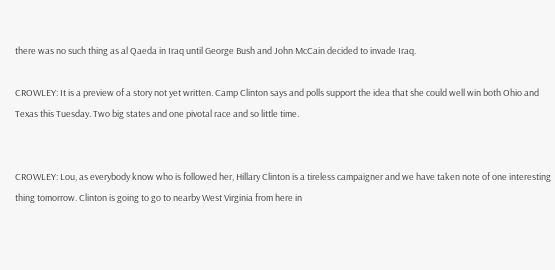there was no such thing as al Qaeda in Iraq until George Bush and John McCain decided to invade Iraq.

CROWLEY: It is a preview of a story not yet written. Camp Clinton says and polls support the idea that she could well win both Ohio and Texas this Tuesday. Two big states and one pivotal race and so little time.


CROWLEY: Lou, as everybody know who is followed her, Hillary Clinton is a tireless campaigner and we have taken note of one interesting thing tomorrow. Clinton is going to go to nearby West Virginia from here in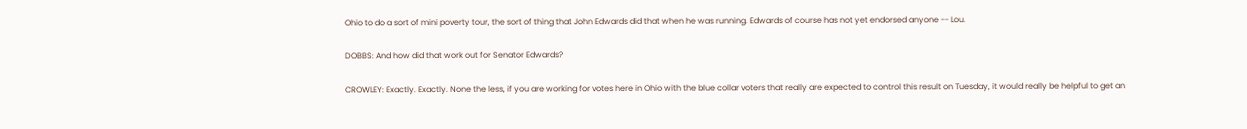Ohio to do a sort of mini poverty tour, the sort of thing that John Edwards did that when he was running. Edwards of course has not yet endorsed anyone -- Lou.

DOBBS: And how did that work out for Senator Edwards?

CROWLEY: Exactly. Exactly. None the less, if you are working for votes here in Ohio with the blue collar voters that really are expected to control this result on Tuesday, it would really be helpful to get an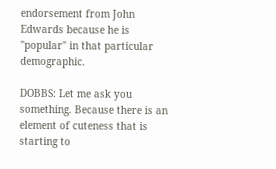endorsement from John Edwards because he is "popular" in that particular demographic.

DOBBS: Let me ask you something. Because there is an element of cuteness that is starting to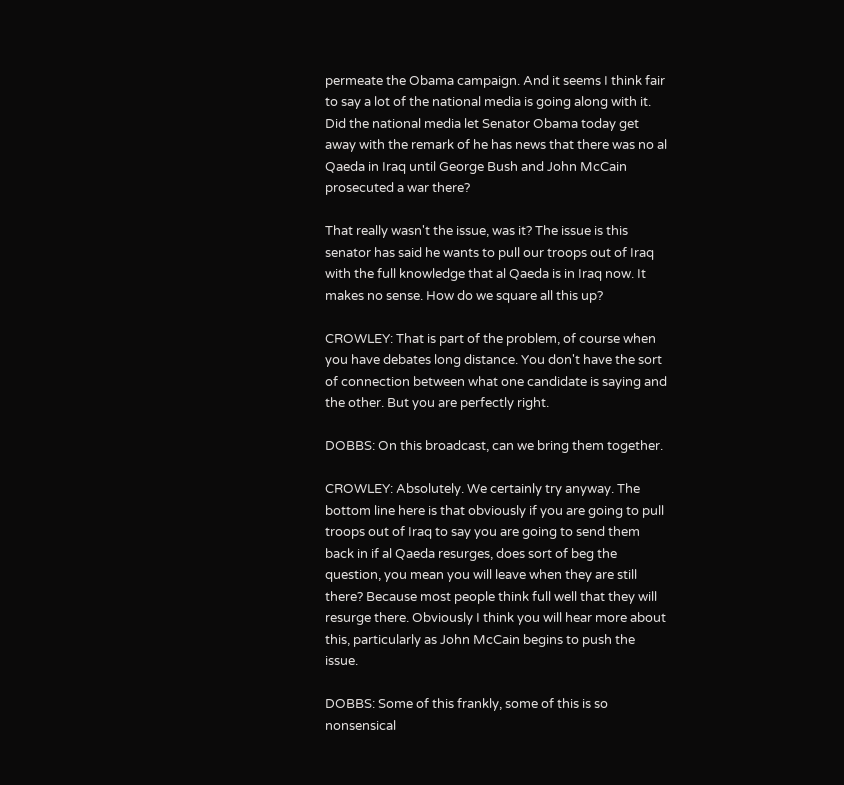permeate the Obama campaign. And it seems I think fair to say a lot of the national media is going along with it. Did the national media let Senator Obama today get away with the remark of he has news that there was no al Qaeda in Iraq until George Bush and John McCain prosecuted a war there?

That really wasn't the issue, was it? The issue is this senator has said he wants to pull our troops out of Iraq with the full knowledge that al Qaeda is in Iraq now. It makes no sense. How do we square all this up?

CROWLEY: That is part of the problem, of course when you have debates long distance. You don't have the sort of connection between what one candidate is saying and the other. But you are perfectly right.

DOBBS: On this broadcast, can we bring them together.

CROWLEY: Absolutely. We certainly try anyway. The bottom line here is that obviously if you are going to pull troops out of Iraq to say you are going to send them back in if al Qaeda resurges, does sort of beg the question, you mean you will leave when they are still there? Because most people think full well that they will resurge there. Obviously I think you will hear more about this, particularly as John McCain begins to push the issue.

DOBBS: Some of this frankly, some of this is so nonsensical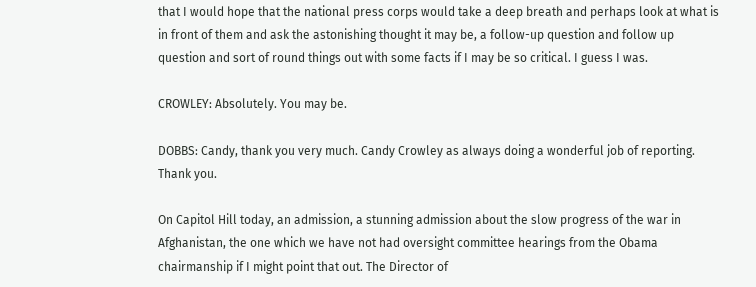that I would hope that the national press corps would take a deep breath and perhaps look at what is in front of them and ask the astonishing thought it may be, a follow-up question and follow up question and sort of round things out with some facts if I may be so critical. I guess I was.

CROWLEY: Absolutely. You may be.

DOBBS: Candy, thank you very much. Candy Crowley as always doing a wonderful job of reporting. Thank you.

On Capitol Hill today, an admission, a stunning admission about the slow progress of the war in Afghanistan, the one which we have not had oversight committee hearings from the Obama chairmanship if I might point that out. The Director of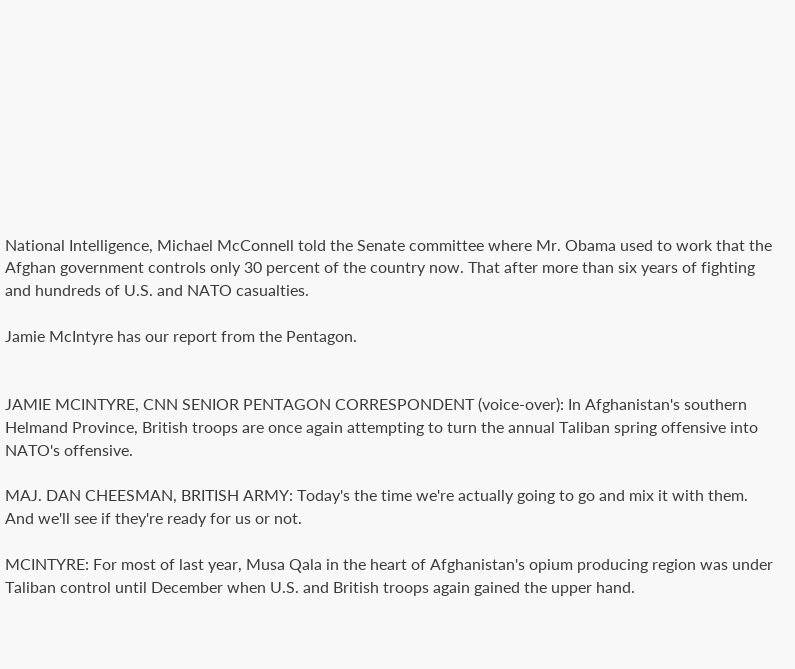National Intelligence, Michael McConnell told the Senate committee where Mr. Obama used to work that the Afghan government controls only 30 percent of the country now. That after more than six years of fighting and hundreds of U.S. and NATO casualties.

Jamie McIntyre has our report from the Pentagon.


JAMIE MCINTYRE, CNN SENIOR PENTAGON CORRESPONDENT (voice-over): In Afghanistan's southern Helmand Province, British troops are once again attempting to turn the annual Taliban spring offensive into NATO's offensive.

MAJ. DAN CHEESMAN, BRITISH ARMY: Today's the time we're actually going to go and mix it with them. And we'll see if they're ready for us or not.

MCINTYRE: For most of last year, Musa Qala in the heart of Afghanistan's opium producing region was under Taliban control until December when U.S. and British troops again gained the upper hand.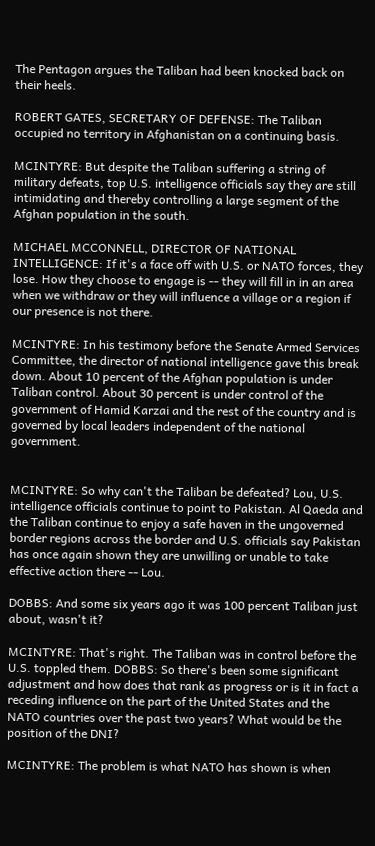The Pentagon argues the Taliban had been knocked back on their heels.

ROBERT GATES, SECRETARY OF DEFENSE: The Taliban occupied no territory in Afghanistan on a continuing basis.

MCINTYRE: But despite the Taliban suffering a string of military defeats, top U.S. intelligence officials say they are still intimidating and thereby controlling a large segment of the Afghan population in the south.

MICHAEL MCCONNELL, DIRECTOR OF NATIONAL INTELLIGENCE: If it's a face off with U.S. or NATO forces, they lose. How they choose to engage is -- they will fill in in an area when we withdraw or they will influence a village or a region if our presence is not there.

MCINTYRE: In his testimony before the Senate Armed Services Committee, the director of national intelligence gave this break down. About 10 percent of the Afghan population is under Taliban control. About 30 percent is under control of the government of Hamid Karzai and the rest of the country and is governed by local leaders independent of the national government.


MCINTYRE: So why can't the Taliban be defeated? Lou, U.S. intelligence officials continue to point to Pakistan. Al Qaeda and the Taliban continue to enjoy a safe haven in the ungoverned border regions across the border and U.S. officials say Pakistan has once again shown they are unwilling or unable to take effective action there -- Lou.

DOBBS: And some six years ago it was 100 percent Taliban just about, wasn't it?

MCINTYRE: That's right. The Taliban was in control before the U.S. toppled them. DOBBS: So there's been some significant adjustment and how does that rank as progress or is it in fact a receding influence on the part of the United States and the NATO countries over the past two years? What would be the position of the DNI?

MCINTYRE: The problem is what NATO has shown is when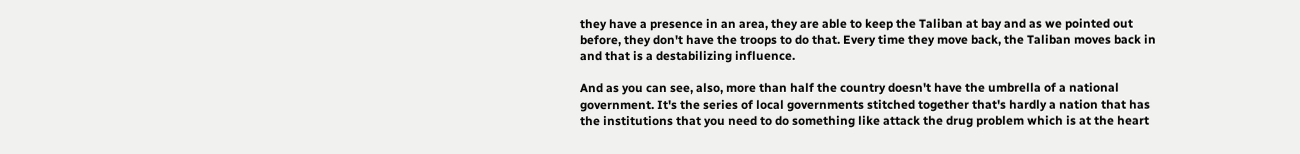they have a presence in an area, they are able to keep the Taliban at bay and as we pointed out before, they don't have the troops to do that. Every time they move back, the Taliban moves back in and that is a destabilizing influence.

And as you can see, also, more than half the country doesn't have the umbrella of a national government. It's the series of local governments stitched together that's hardly a nation that has the institutions that you need to do something like attack the drug problem which is at the heart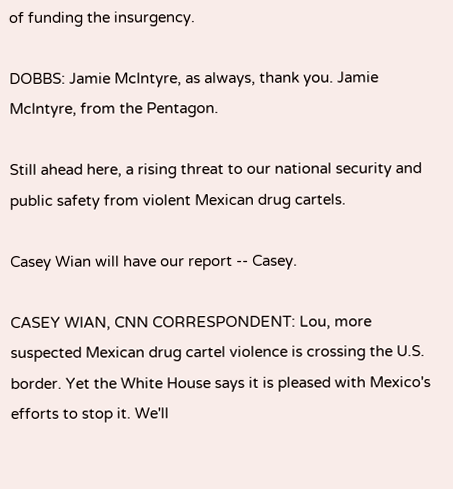of funding the insurgency.

DOBBS: Jamie McIntyre, as always, thank you. Jamie McIntyre, from the Pentagon.

Still ahead here, a rising threat to our national security and public safety from violent Mexican drug cartels.

Casey Wian will have our report -- Casey.

CASEY WIAN, CNN CORRESPONDENT: Lou, more suspected Mexican drug cartel violence is crossing the U.S. border. Yet the White House says it is pleased with Mexico's efforts to stop it. We'll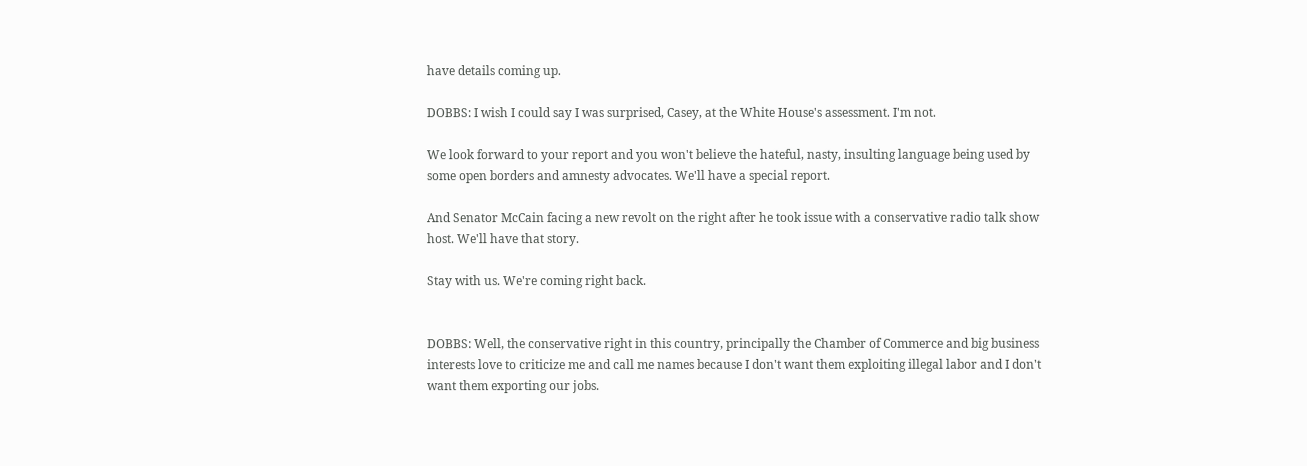have details coming up.

DOBBS: I wish I could say I was surprised, Casey, at the White House's assessment. I'm not.

We look forward to your report and you won't believe the hateful, nasty, insulting language being used by some open borders and amnesty advocates. We'll have a special report.

And Senator McCain facing a new revolt on the right after he took issue with a conservative radio talk show host. We'll have that story.

Stay with us. We're coming right back.


DOBBS: Well, the conservative right in this country, principally the Chamber of Commerce and big business interests love to criticize me and call me names because I don't want them exploiting illegal labor and I don't want them exporting our jobs.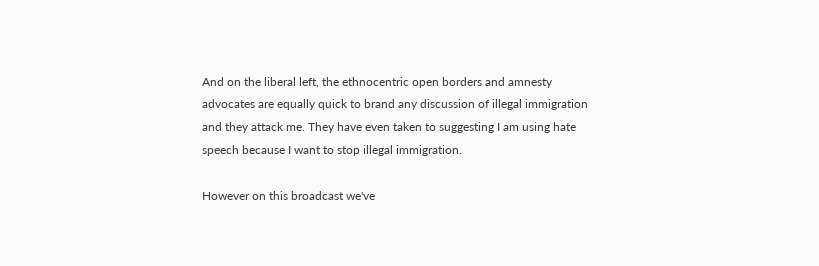And on the liberal left, the ethnocentric open borders and amnesty advocates are equally quick to brand any discussion of illegal immigration and they attack me. They have even taken to suggesting I am using hate speech because I want to stop illegal immigration.

However on this broadcast we've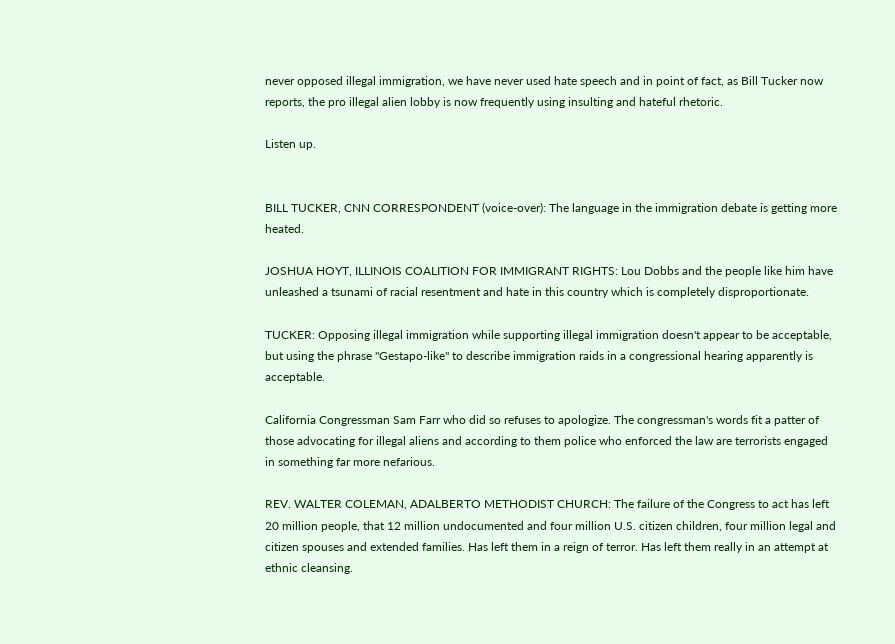never opposed illegal immigration, we have never used hate speech and in point of fact, as Bill Tucker now reports, the pro illegal alien lobby is now frequently using insulting and hateful rhetoric.

Listen up.


BILL TUCKER, CNN CORRESPONDENT (voice-over): The language in the immigration debate is getting more heated.

JOSHUA HOYT, ILLINOIS COALITION FOR IMMIGRANT RIGHTS: Lou Dobbs and the people like him have unleashed a tsunami of racial resentment and hate in this country which is completely disproportionate.

TUCKER: Opposing illegal immigration while supporting illegal immigration doesn't appear to be acceptable, but using the phrase "Gestapo-like" to describe immigration raids in a congressional hearing apparently is acceptable.

California Congressman Sam Farr who did so refuses to apologize. The congressman's words fit a patter of those advocating for illegal aliens and according to them police who enforced the law are terrorists engaged in something far more nefarious.

REV. WALTER COLEMAN, ADALBERTO METHODIST CHURCH: The failure of the Congress to act has left 20 million people, that 12 million undocumented and four million U.S. citizen children, four million legal and citizen spouses and extended families. Has left them in a reign of terror. Has left them really in an attempt at ethnic cleansing.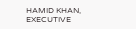HAMID KHAN, EXECUTIVE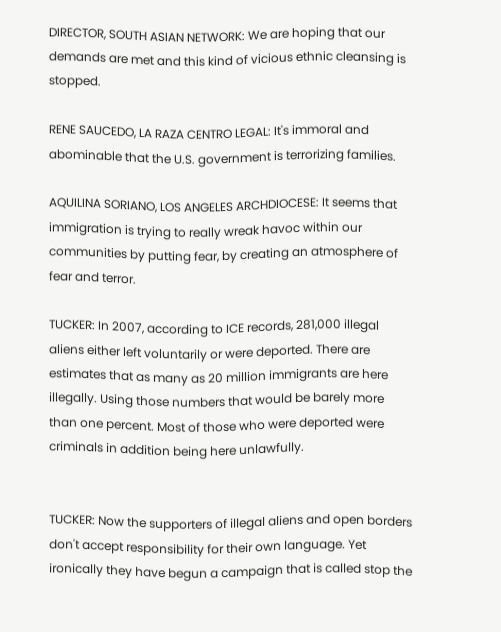DIRECTOR, SOUTH ASIAN NETWORK: We are hoping that our demands are met and this kind of vicious ethnic cleansing is stopped.

RENE SAUCEDO, LA RAZA CENTRO LEGAL: It's immoral and abominable that the U.S. government is terrorizing families.

AQUILINA SORIANO, LOS ANGELES ARCHDIOCESE: It seems that immigration is trying to really wreak havoc within our communities by putting fear, by creating an atmosphere of fear and terror.

TUCKER: In 2007, according to ICE records, 281,000 illegal aliens either left voluntarily or were deported. There are estimates that as many as 20 million immigrants are here illegally. Using those numbers that would be barely more than one percent. Most of those who were deported were criminals in addition being here unlawfully.


TUCKER: Now the supporters of illegal aliens and open borders don't accept responsibility for their own language. Yet ironically they have begun a campaign that is called stop the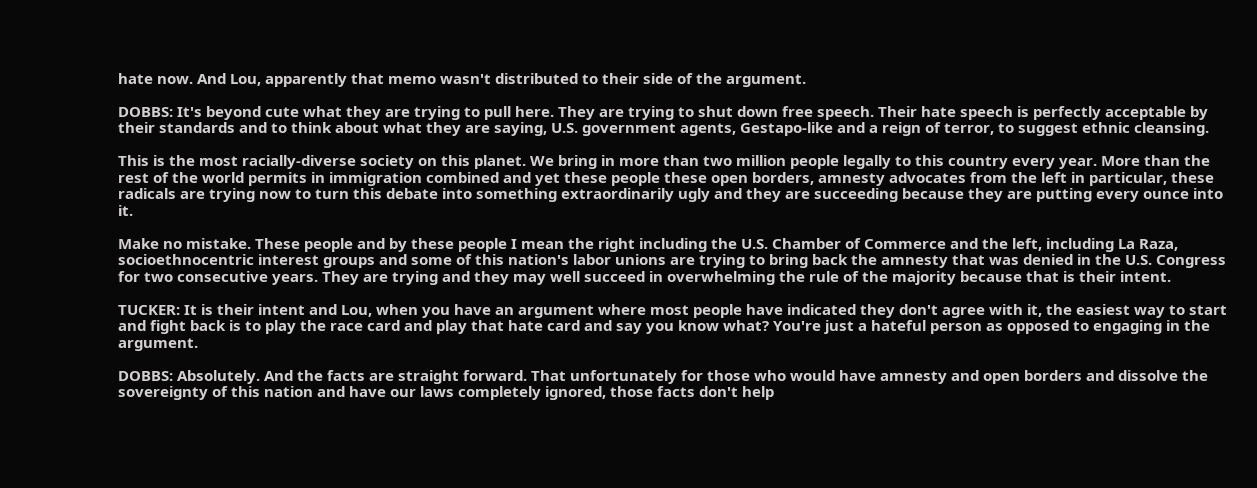hate now. And Lou, apparently that memo wasn't distributed to their side of the argument.

DOBBS: It's beyond cute what they are trying to pull here. They are trying to shut down free speech. Their hate speech is perfectly acceptable by their standards and to think about what they are saying, U.S. government agents, Gestapo-like and a reign of terror, to suggest ethnic cleansing.

This is the most racially-diverse society on this planet. We bring in more than two million people legally to this country every year. More than the rest of the world permits in immigration combined and yet these people these open borders, amnesty advocates from the left in particular, these radicals are trying now to turn this debate into something extraordinarily ugly and they are succeeding because they are putting every ounce into it.

Make no mistake. These people and by these people I mean the right including the U.S. Chamber of Commerce and the left, including La Raza, socioethnocentric interest groups and some of this nation's labor unions are trying to bring back the amnesty that was denied in the U.S. Congress for two consecutive years. They are trying and they may well succeed in overwhelming the rule of the majority because that is their intent.

TUCKER: It is their intent and Lou, when you have an argument where most people have indicated they don't agree with it, the easiest way to start and fight back is to play the race card and play that hate card and say you know what? You're just a hateful person as opposed to engaging in the argument.

DOBBS: Absolutely. And the facts are straight forward. That unfortunately for those who would have amnesty and open borders and dissolve the sovereignty of this nation and have our laws completely ignored, those facts don't help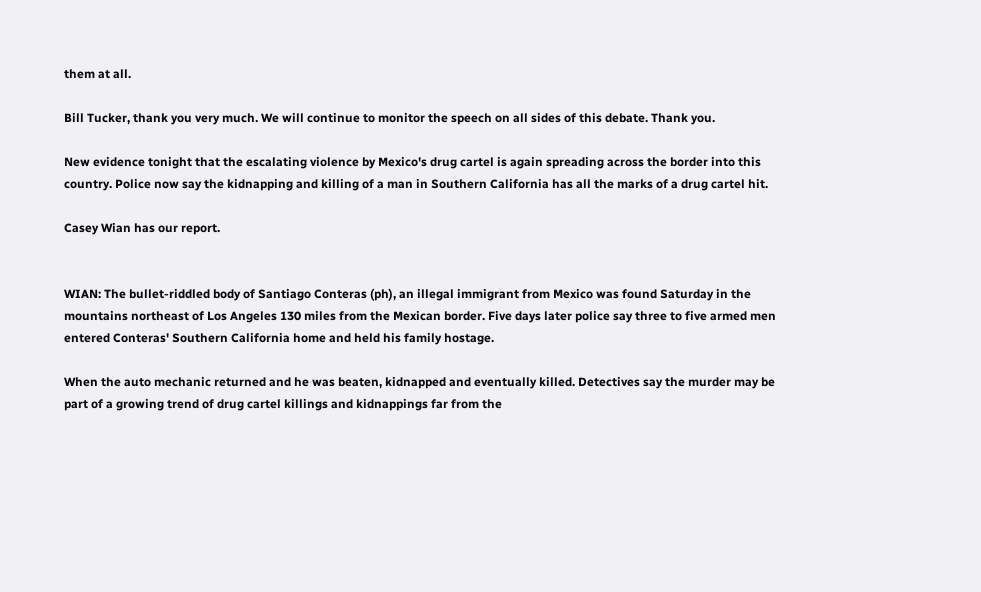them at all.

Bill Tucker, thank you very much. We will continue to monitor the speech on all sides of this debate. Thank you.

New evidence tonight that the escalating violence by Mexico's drug cartel is again spreading across the border into this country. Police now say the kidnapping and killing of a man in Southern California has all the marks of a drug cartel hit.

Casey Wian has our report.


WIAN: The bullet-riddled body of Santiago Conteras (ph), an illegal immigrant from Mexico was found Saturday in the mountains northeast of Los Angeles 130 miles from the Mexican border. Five days later police say three to five armed men entered Conteras' Southern California home and held his family hostage.

When the auto mechanic returned and he was beaten, kidnapped and eventually killed. Detectives say the murder may be part of a growing trend of drug cartel killings and kidnappings far from the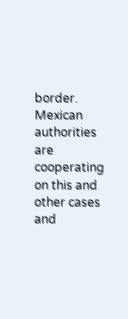border. Mexican authorities are cooperating on this and other cases and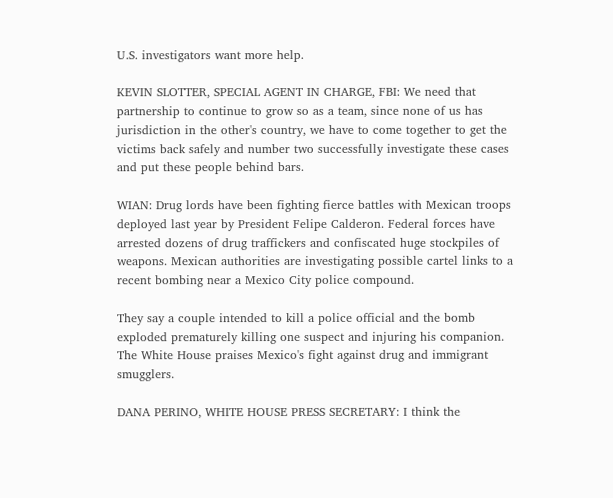U.S. investigators want more help.

KEVIN SLOTTER, SPECIAL AGENT IN CHARGE, FBI: We need that partnership to continue to grow so as a team, since none of us has jurisdiction in the other's country, we have to come together to get the victims back safely and number two successfully investigate these cases and put these people behind bars.

WIAN: Drug lords have been fighting fierce battles with Mexican troops deployed last year by President Felipe Calderon. Federal forces have arrested dozens of drug traffickers and confiscated huge stockpiles of weapons. Mexican authorities are investigating possible cartel links to a recent bombing near a Mexico City police compound.

They say a couple intended to kill a police official and the bomb exploded prematurely killing one suspect and injuring his companion. The White House praises Mexico's fight against drug and immigrant smugglers.

DANA PERINO, WHITE HOUSE PRESS SECRETARY: I think the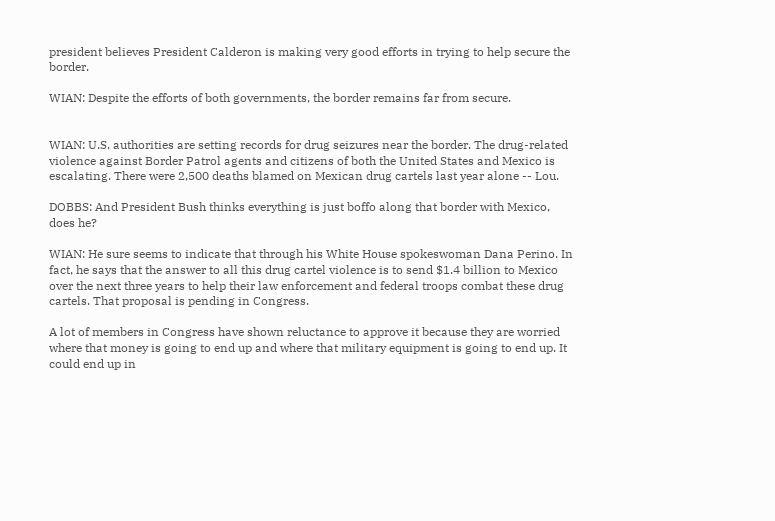president believes President Calderon is making very good efforts in trying to help secure the border.

WIAN: Despite the efforts of both governments, the border remains far from secure.


WIAN: U.S. authorities are setting records for drug seizures near the border. The drug-related violence against Border Patrol agents and citizens of both the United States and Mexico is escalating. There were 2,500 deaths blamed on Mexican drug cartels last year alone -- Lou.

DOBBS: And President Bush thinks everything is just boffo along that border with Mexico, does he?

WIAN: He sure seems to indicate that through his White House spokeswoman Dana Perino. In fact, he says that the answer to all this drug cartel violence is to send $1.4 billion to Mexico over the next three years to help their law enforcement and federal troops combat these drug cartels. That proposal is pending in Congress.

A lot of members in Congress have shown reluctance to approve it because they are worried where that money is going to end up and where that military equipment is going to end up. It could end up in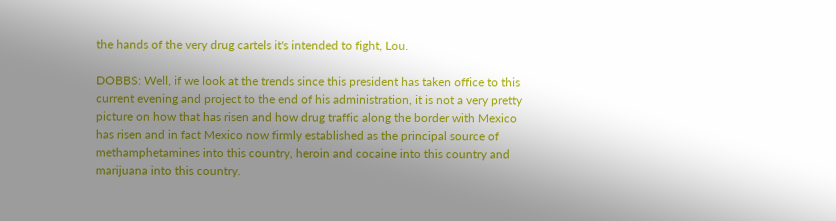the hands of the very drug cartels it's intended to fight, Lou.

DOBBS: Well, if we look at the trends since this president has taken office to this current evening and project to the end of his administration, it is not a very pretty picture on how that has risen and how drug traffic along the border with Mexico has risen and in fact Mexico now firmly established as the principal source of methamphetamines into this country, heroin and cocaine into this country and marijuana into this country.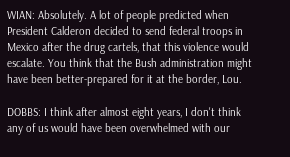WIAN: Absolutely. A lot of people predicted when President Calderon decided to send federal troops in Mexico after the drug cartels, that this violence would escalate. You think that the Bush administration might have been better-prepared for it at the border, Lou.

DOBBS: I think after almost eight years, I don't think any of us would have been overwhelmed with our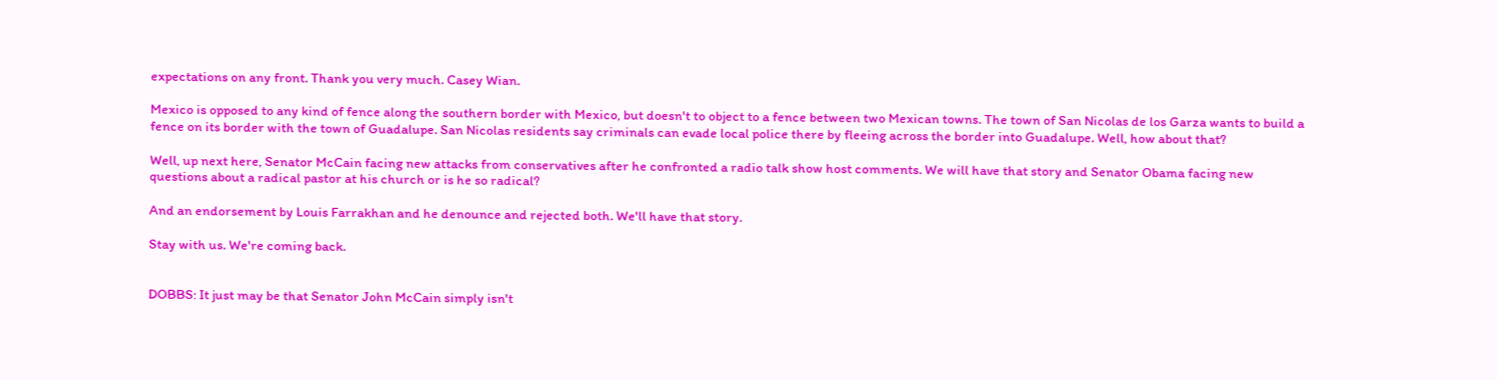expectations on any front. Thank you very much. Casey Wian.

Mexico is opposed to any kind of fence along the southern border with Mexico, but doesn't to object to a fence between two Mexican towns. The town of San Nicolas de los Garza wants to build a fence on its border with the town of Guadalupe. San Nicolas residents say criminals can evade local police there by fleeing across the border into Guadalupe. Well, how about that?

Well, up next here, Senator McCain facing new attacks from conservatives after he confronted a radio talk show host comments. We will have that story and Senator Obama facing new questions about a radical pastor at his church or is he so radical?

And an endorsement by Louis Farrakhan and he denounce and rejected both. We'll have that story.

Stay with us. We're coming back.


DOBBS: It just may be that Senator John McCain simply isn't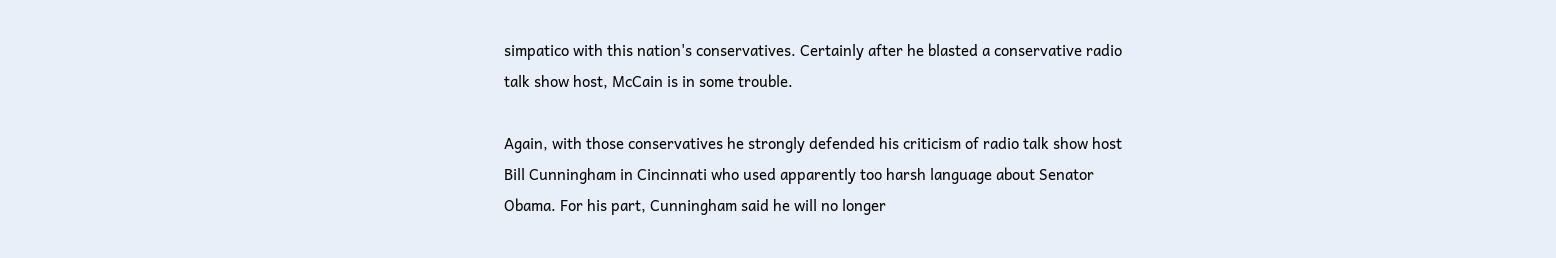simpatico with this nation's conservatives. Certainly after he blasted a conservative radio talk show host, McCain is in some trouble.

Again, with those conservatives he strongly defended his criticism of radio talk show host Bill Cunningham in Cincinnati who used apparently too harsh language about Senator Obama. For his part, Cunningham said he will no longer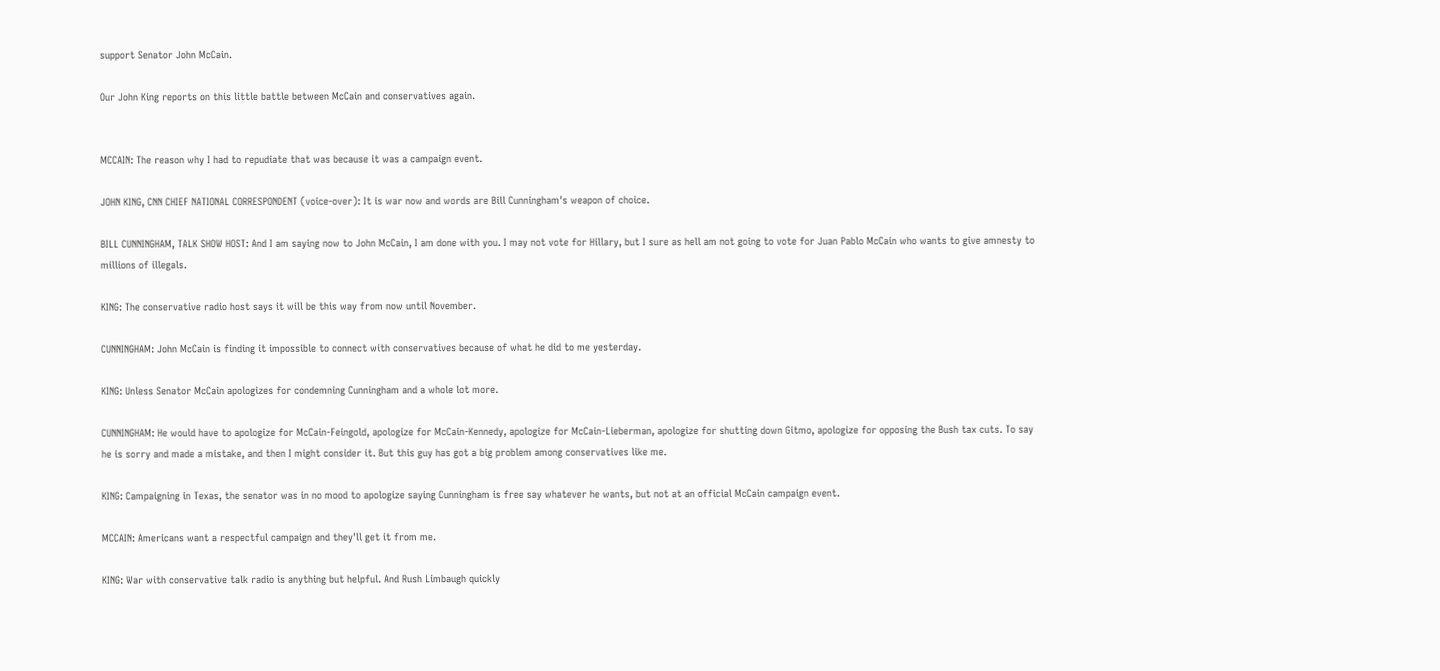support Senator John McCain.

Our John King reports on this little battle between McCain and conservatives again.


MCCAIN: The reason why I had to repudiate that was because it was a campaign event.

JOHN KING, CNN CHIEF NATIONAL CORRESPONDENT (voice-over): It is war now and words are Bill Cunningham's weapon of choice.

BILL CUNNINGHAM, TALK SHOW HOST: And I am saying now to John McCain, I am done with you. I may not vote for Hillary, but I sure as hell am not going to vote for Juan Pablo McCain who wants to give amnesty to millions of illegals.

KING: The conservative radio host says it will be this way from now until November.

CUNNINGHAM: John McCain is finding it impossible to connect with conservatives because of what he did to me yesterday.

KING: Unless Senator McCain apologizes for condemning Cunningham and a whole lot more.

CUNNINGHAM: He would have to apologize for McCain-Feingold, apologize for McCain-Kennedy, apologize for McCain-Lieberman, apologize for shutting down Gitmo, apologize for opposing the Bush tax cuts. To say he is sorry and made a mistake, and then I might consider it. But this guy has got a big problem among conservatives like me.

KING: Campaigning in Texas, the senator was in no mood to apologize saying Cunningham is free say whatever he wants, but not at an official McCain campaign event.

MCCAIN: Americans want a respectful campaign and they'll get it from me.

KING: War with conservative talk radio is anything but helpful. And Rush Limbaugh quickly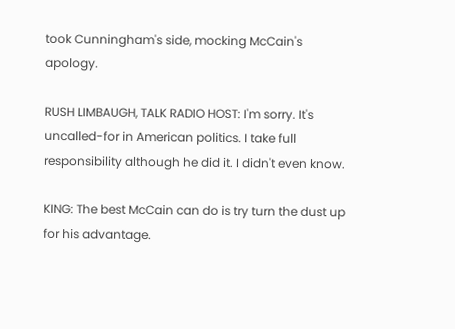took Cunningham's side, mocking McCain's apology.

RUSH LIMBAUGH, TALK RADIO HOST: I'm sorry. It's uncalled-for in American politics. I take full responsibility although he did it. I didn't even know.

KING: The best McCain can do is try turn the dust up for his advantage.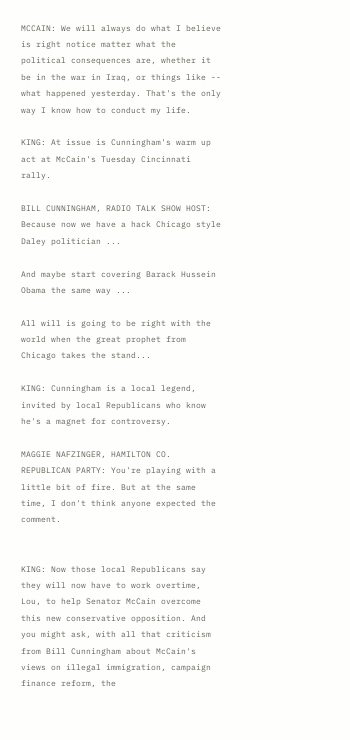MCCAIN: We will always do what I believe is right notice matter what the political consequences are, whether it be in the war in Iraq, or things like -- what happened yesterday. That's the only way I know how to conduct my life.

KING: At issue is Cunningham's warm up act at McCain's Tuesday Cincinnati rally.

BILL CUNNINGHAM, RADIO TALK SHOW HOST: Because now we have a hack Chicago style Daley politician ...

And maybe start covering Barack Hussein Obama the same way ...

All will is going to be right with the world when the great prophet from Chicago takes the stand...

KING: Cunningham is a local legend, invited by local Republicans who know he's a magnet for controversy.

MAGGIE NAFZINGER, HAMILTON CO. REPUBLICAN PARTY: You're playing with a little bit of fire. But at the same time, I don't think anyone expected the comment.


KING: Now those local Republicans say they will now have to work overtime, Lou, to help Senator McCain overcome this new conservative opposition. And you might ask, with all that criticism from Bill Cunningham about McCain's views on illegal immigration, campaign finance reform, the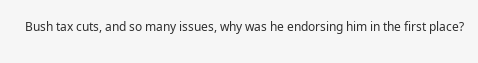Bush tax cuts, and so many issues, why was he endorsing him in the first place?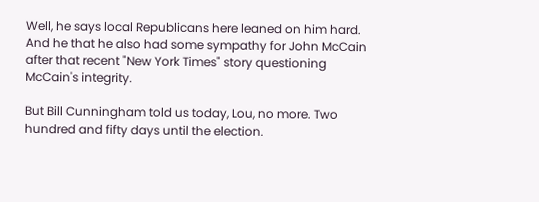Well, he says local Republicans here leaned on him hard. And he that he also had some sympathy for John McCain after that recent "New York Times" story questioning McCain's integrity.

But Bill Cunningham told us today, Lou, no more. Two hundred and fifty days until the election.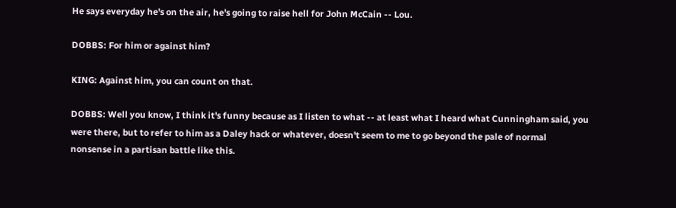He says everyday he's on the air, he's going to raise hell for John McCain -- Lou.

DOBBS: For him or against him?

KING: Against him, you can count on that.

DOBBS: Well you know, I think it's funny because as I listen to what -- at least what I heard what Cunningham said, you were there, but to refer to him as a Daley hack or whatever, doesn't seem to me to go beyond the pale of normal nonsense in a partisan battle like this.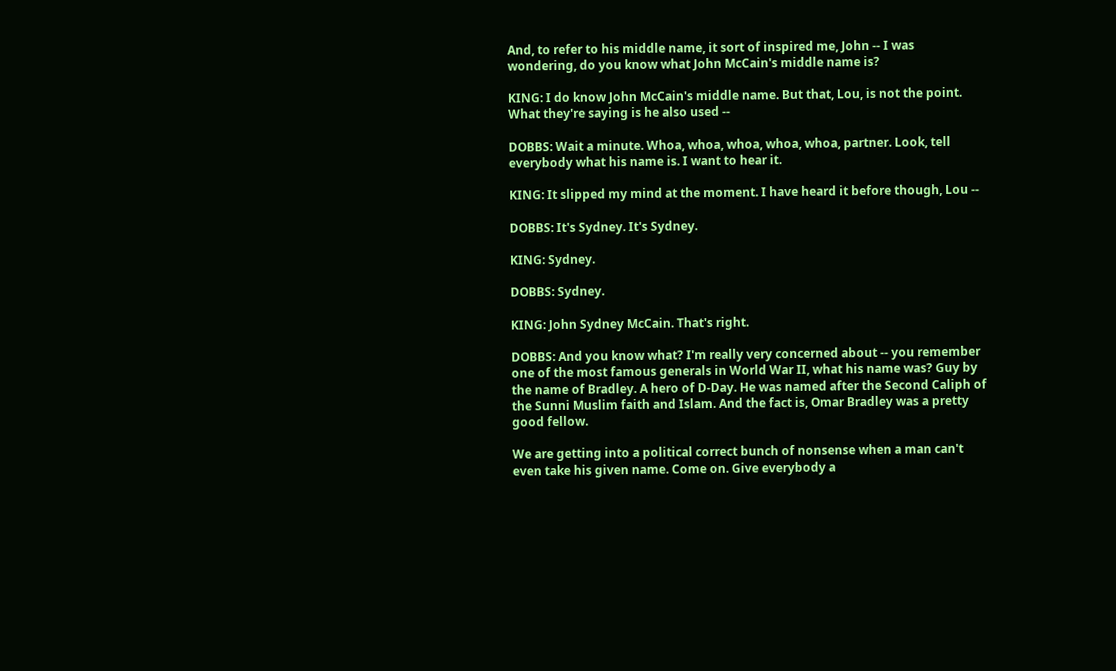And, to refer to his middle name, it sort of inspired me, John -- I was wondering, do you know what John McCain's middle name is?

KING: I do know John McCain's middle name. But that, Lou, is not the point. What they're saying is he also used --

DOBBS: Wait a minute. Whoa, whoa, whoa, whoa, whoa, partner. Look, tell everybody what his name is. I want to hear it.

KING: It slipped my mind at the moment. I have heard it before though, Lou --

DOBBS: It's Sydney. It's Sydney.

KING: Sydney.

DOBBS: Sydney.

KING: John Sydney McCain. That's right.

DOBBS: And you know what? I'm really very concerned about -- you remember one of the most famous generals in World War II, what his name was? Guy by the name of Bradley. A hero of D-Day. He was named after the Second Caliph of the Sunni Muslim faith and Islam. And the fact is, Omar Bradley was a pretty good fellow.

We are getting into a political correct bunch of nonsense when a man can't even take his given name. Come on. Give everybody a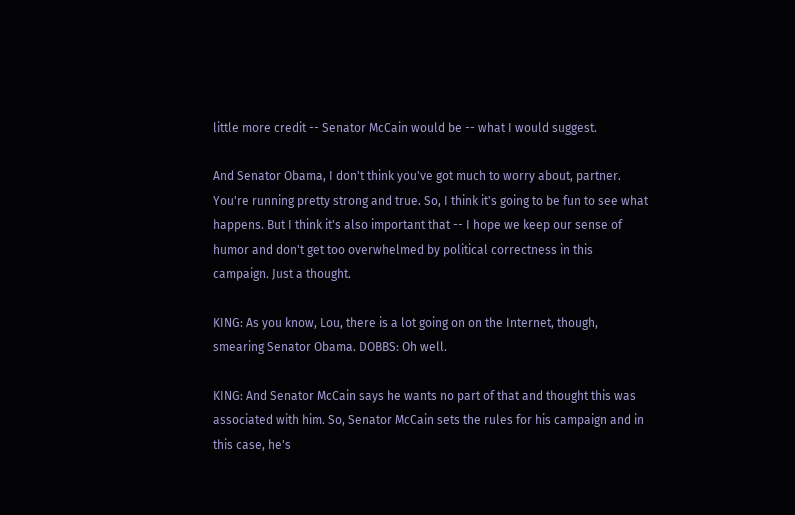little more credit -- Senator McCain would be -- what I would suggest.

And Senator Obama, I don't think you've got much to worry about, partner. You're running pretty strong and true. So, I think it's going to be fun to see what happens. But I think it's also important that -- I hope we keep our sense of humor and don't get too overwhelmed by political correctness in this campaign. Just a thought.

KING: As you know, Lou, there is a lot going on on the Internet, though, smearing Senator Obama. DOBBS: Oh well.

KING: And Senator McCain says he wants no part of that and thought this was associated with him. So, Senator McCain sets the rules for his campaign and in this case, he's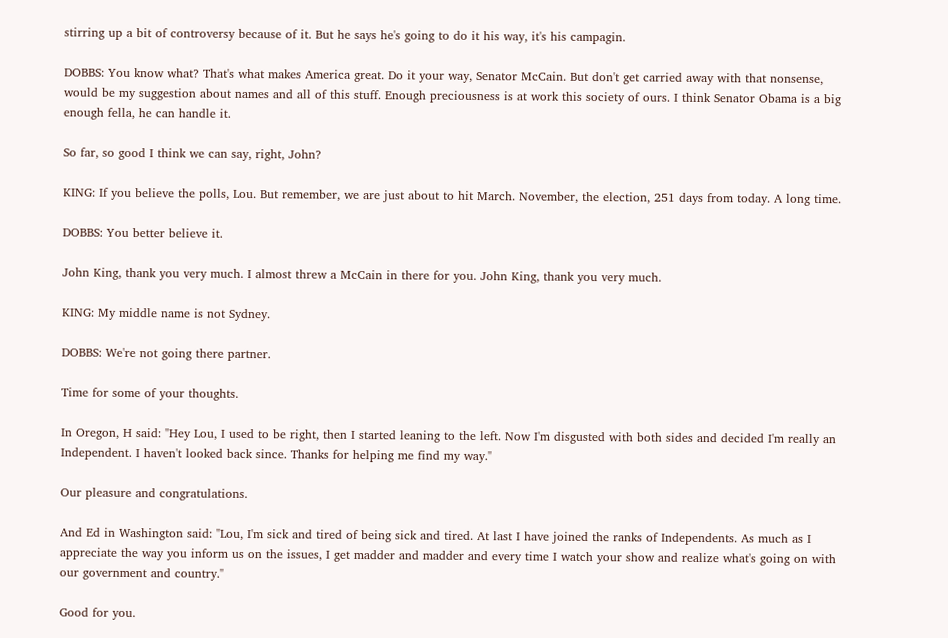stirring up a bit of controversy because of it. But he says he's going to do it his way, it's his campagin.

DOBBS: You know what? That's what makes America great. Do it your way, Senator McCain. But don't get carried away with that nonsense, would be my suggestion about names and all of this stuff. Enough preciousness is at work this society of ours. I think Senator Obama is a big enough fella, he can handle it.

So far, so good I think we can say, right, John?

KING: If you believe the polls, Lou. But remember, we are just about to hit March. November, the election, 251 days from today. A long time.

DOBBS: You better believe it.

John King, thank you very much. I almost threw a McCain in there for you. John King, thank you very much.

KING: My middle name is not Sydney.

DOBBS: We're not going there partner.

Time for some of your thoughts.

In Oregon, H said: "Hey Lou, I used to be right, then I started leaning to the left. Now I'm disgusted with both sides and decided I'm really an Independent. I haven't looked back since. Thanks for helping me find my way."

Our pleasure and congratulations.

And Ed in Washington said: "Lou, I'm sick and tired of being sick and tired. At last I have joined the ranks of Independents. As much as I appreciate the way you inform us on the issues, I get madder and madder and every time I watch your show and realize what's going on with our government and country."

Good for you.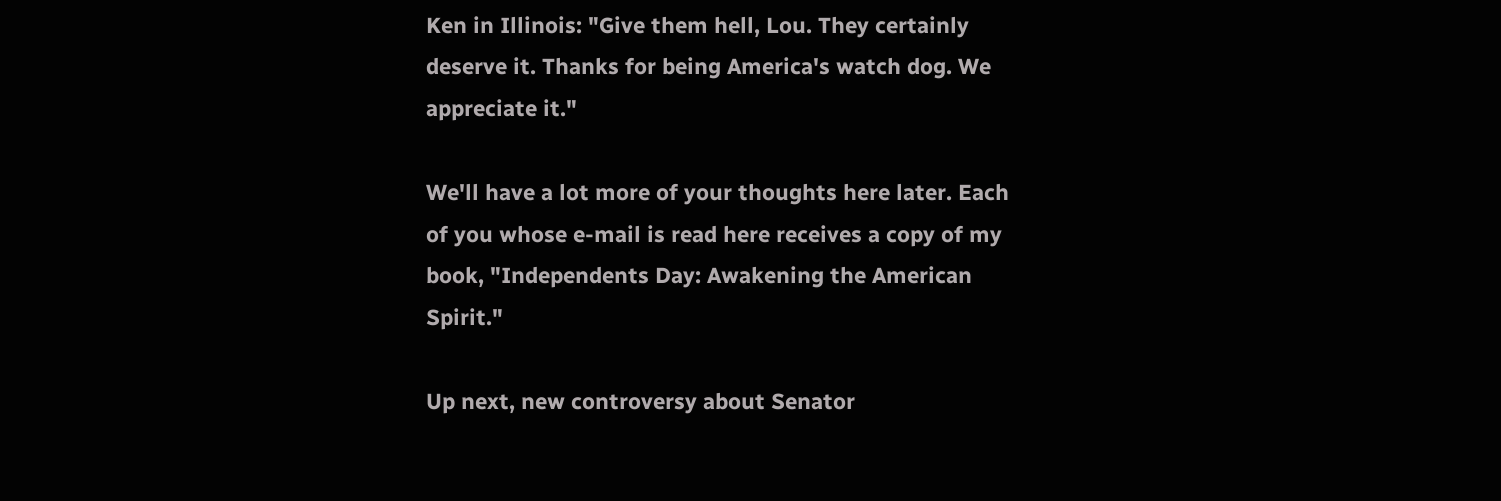Ken in Illinois: "Give them hell, Lou. They certainly deserve it. Thanks for being America's watch dog. We appreciate it."

We'll have a lot more of your thoughts here later. Each of you whose e-mail is read here receives a copy of my book, "Independents Day: Awakening the American Spirit."

Up next, new controversy about Senator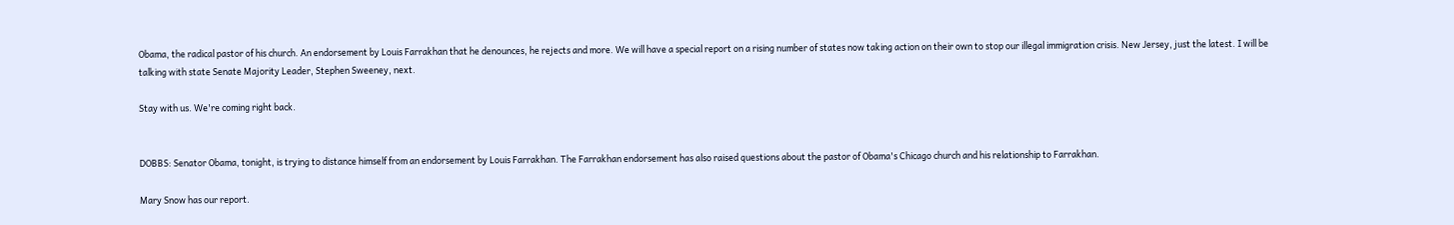Obama, the radical pastor of his church. An endorsement by Louis Farrakhan that he denounces, he rejects and more. We will have a special report on a rising number of states now taking action on their own to stop our illegal immigration crisis. New Jersey, just the latest. I will be talking with state Senate Majority Leader, Stephen Sweeney, next.

Stay with us. We're coming right back.


DOBBS: Senator Obama, tonight, is trying to distance himself from an endorsement by Louis Farrakhan. The Farrakhan endorsement has also raised questions about the pastor of Obama's Chicago church and his relationship to Farrakhan.

Mary Snow has our report.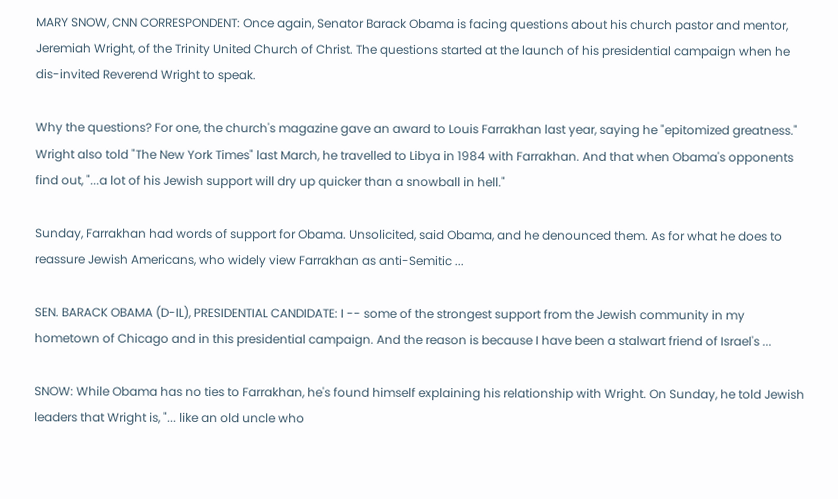MARY SNOW, CNN CORRESPONDENT: Once again, Senator Barack Obama is facing questions about his church pastor and mentor, Jeremiah Wright, of the Trinity United Church of Christ. The questions started at the launch of his presidential campaign when he dis-invited Reverend Wright to speak.

Why the questions? For one, the church's magazine gave an award to Louis Farrakhan last year, saying he "epitomized greatness." Wright also told "The New York Times" last March, he travelled to Libya in 1984 with Farrakhan. And that when Obama's opponents find out, "...a lot of his Jewish support will dry up quicker than a snowball in hell."

Sunday, Farrakhan had words of support for Obama. Unsolicited, said Obama, and he denounced them. As for what he does to reassure Jewish Americans, who widely view Farrakhan as anti-Semitic ...

SEN. BARACK OBAMA (D-IL), PRESIDENTIAL CANDIDATE: I -- some of the strongest support from the Jewish community in my hometown of Chicago and in this presidential campaign. And the reason is because I have been a stalwart friend of Israel's ...

SNOW: While Obama has no ties to Farrakhan, he's found himself explaining his relationship with Wright. On Sunday, he told Jewish leaders that Wright is, "... like an old uncle who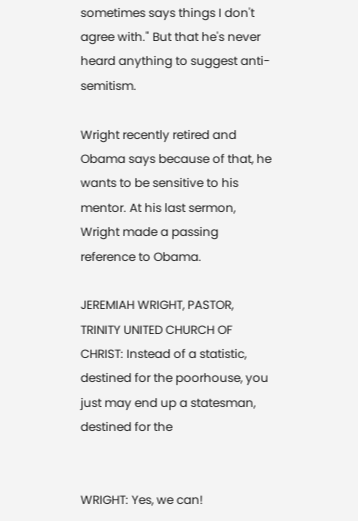sometimes says things I don't agree with." But that he's never heard anything to suggest anti-semitism.

Wright recently retired and Obama says because of that, he wants to be sensitive to his mentor. At his last sermon, Wright made a passing reference to Obama.

JEREMIAH WRIGHT, PASTOR, TRINITY UNITED CHURCH OF CHRIST: Instead of a statistic, destined for the poorhouse, you just may end up a statesman, destined for the


WRIGHT: Yes, we can!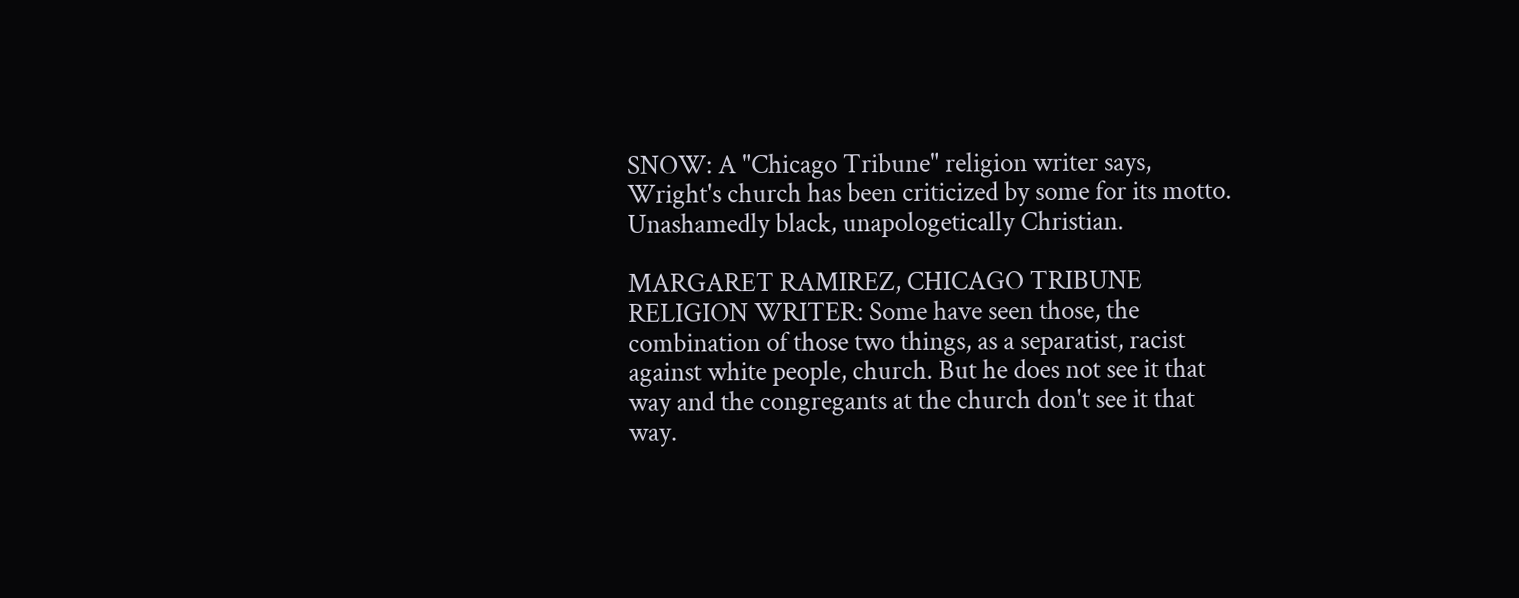SNOW: A "Chicago Tribune" religion writer says, Wright's church has been criticized by some for its motto. Unashamedly black, unapologetically Christian.

MARGARET RAMIREZ, CHICAGO TRIBUNE RELIGION WRITER: Some have seen those, the combination of those two things, as a separatist, racist against white people, church. But he does not see it that way and the congregants at the church don't see it that way.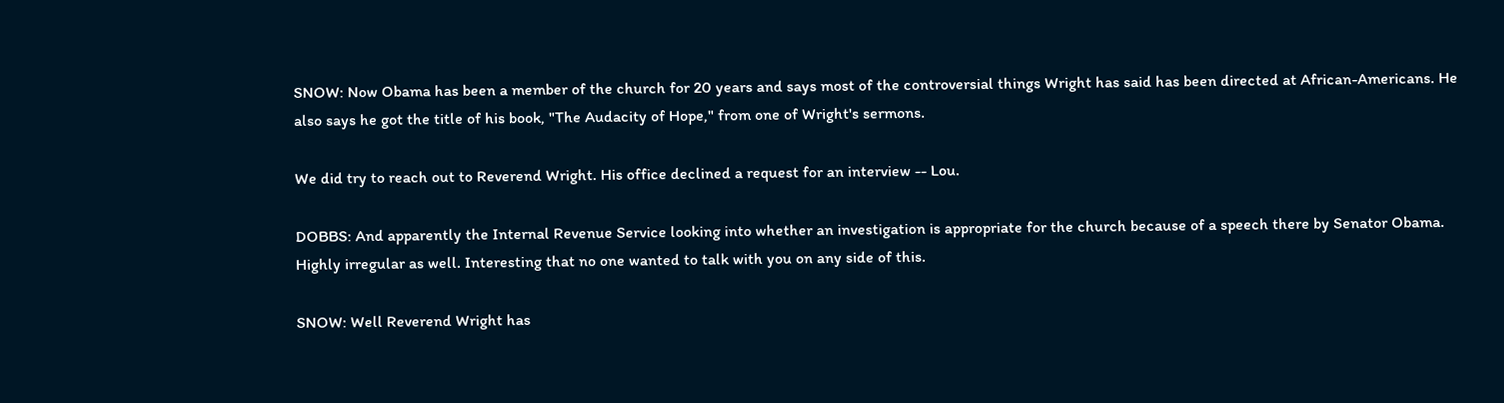SNOW: Now Obama has been a member of the church for 20 years and says most of the controversial things Wright has said has been directed at African-Americans. He also says he got the title of his book, "The Audacity of Hope," from one of Wright's sermons.

We did try to reach out to Reverend Wright. His office declined a request for an interview -- Lou.

DOBBS: And apparently the Internal Revenue Service looking into whether an investigation is appropriate for the church because of a speech there by Senator Obama. Highly irregular as well. Interesting that no one wanted to talk with you on any side of this.

SNOW: Well Reverend Wright has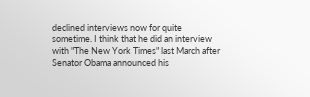declined interviews now for quite sometime. I think that he did an interview with "The New York Times" last March after Senator Obama announced his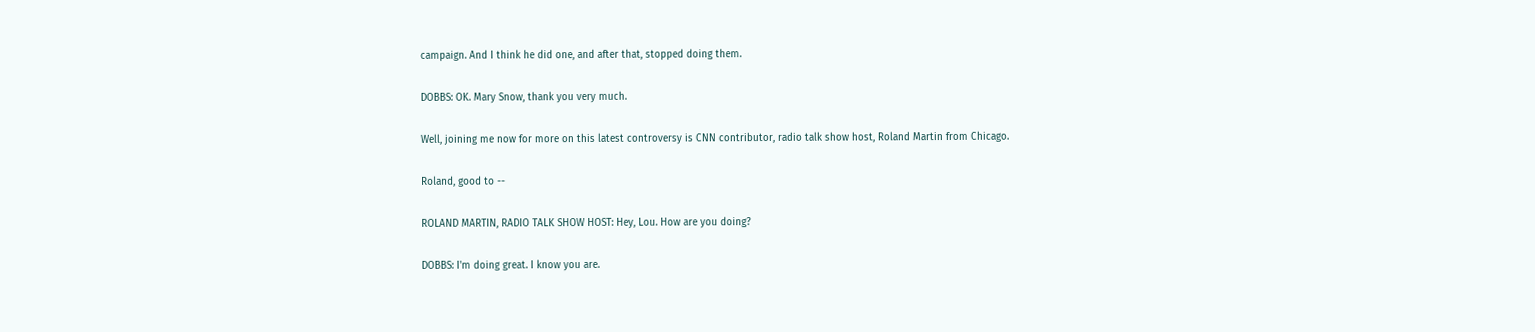campaign. And I think he did one, and after that, stopped doing them.

DOBBS: OK. Mary Snow, thank you very much.

Well, joining me now for more on this latest controversy is CNN contributor, radio talk show host, Roland Martin from Chicago.

Roland, good to --

ROLAND MARTIN, RADIO TALK SHOW HOST: Hey, Lou. How are you doing?

DOBBS: I'm doing great. I know you are.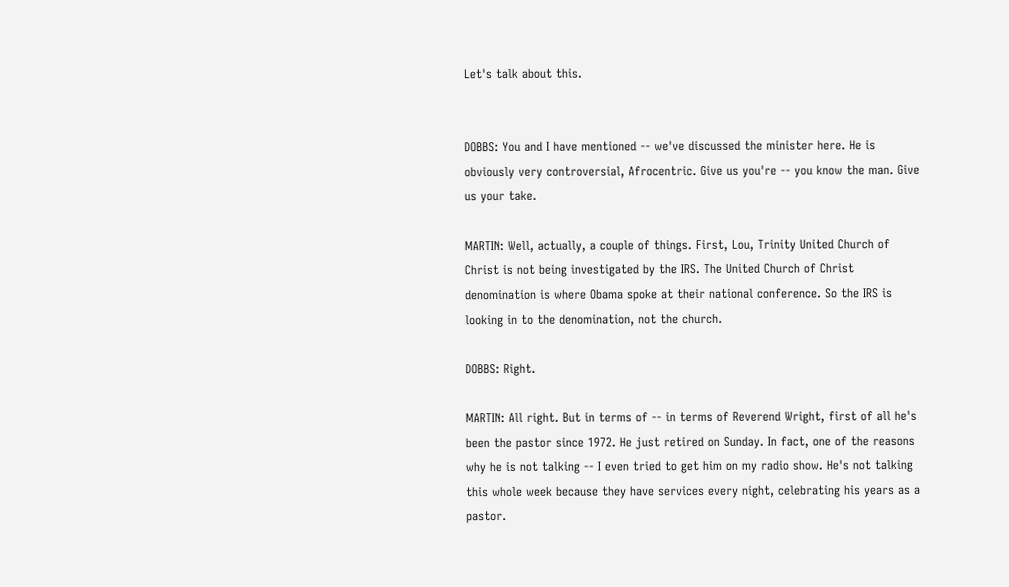Let's talk about this.


DOBBS: You and I have mentioned -- we've discussed the minister here. He is obviously very controversial, Afrocentric. Give us you're -- you know the man. Give us your take.

MARTIN: Well, actually, a couple of things. First, Lou, Trinity United Church of Christ is not being investigated by the IRS. The United Church of Christ denomination is where Obama spoke at their national conference. So the IRS is looking in to the denomination, not the church.

DOBBS: Right.

MARTIN: All right. But in terms of -- in terms of Reverend Wright, first of all he's been the pastor since 1972. He just retired on Sunday. In fact, one of the reasons why he is not talking -- I even tried to get him on my radio show. He's not talking this whole week because they have services every night, celebrating his years as a pastor.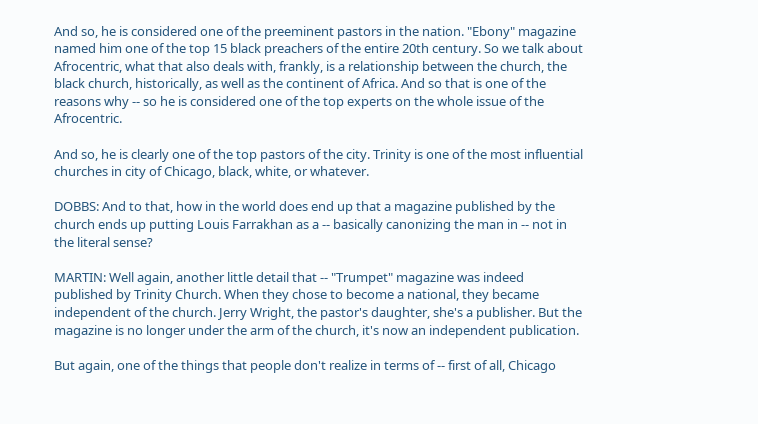And so, he is considered one of the preeminent pastors in the nation. "Ebony" magazine named him one of the top 15 black preachers of the entire 20th century. So we talk about Afrocentric, what that also deals with, frankly, is a relationship between the church, the black church, historically, as well as the continent of Africa. And so that is one of the reasons why -- so he is considered one of the top experts on the whole issue of the Afrocentric.

And so, he is clearly one of the top pastors of the city. Trinity is one of the most influential churches in city of Chicago, black, white, or whatever.

DOBBS: And to that, how in the world does end up that a magazine published by the church ends up putting Louis Farrakhan as a -- basically canonizing the man in -- not in the literal sense?

MARTIN: Well again, another little detail that -- "Trumpet" magazine was indeed published by Trinity Church. When they chose to become a national, they became independent of the church. Jerry Wright, the pastor's daughter, she's a publisher. But the magazine is no longer under the arm of the church, it's now an independent publication.

But again, one of the things that people don't realize in terms of -- first of all, Chicago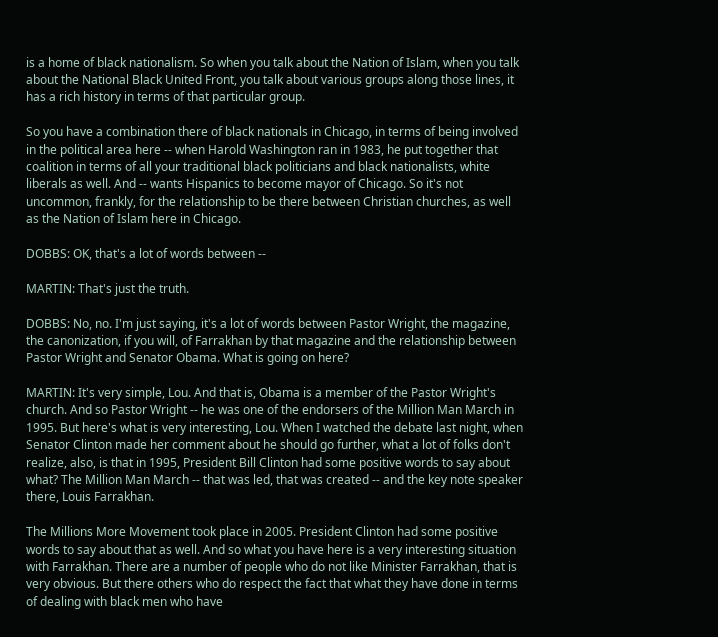is a home of black nationalism. So when you talk about the Nation of Islam, when you talk about the National Black United Front, you talk about various groups along those lines, it has a rich history in terms of that particular group.

So you have a combination there of black nationals in Chicago, in terms of being involved in the political area here -- when Harold Washington ran in 1983, he put together that coalition in terms of all your traditional black politicians and black nationalists, white liberals as well. And -- wants Hispanics to become mayor of Chicago. So it's not uncommon, frankly, for the relationship to be there between Christian churches, as well as the Nation of Islam here in Chicago.

DOBBS: OK, that's a lot of words between --

MARTIN: That's just the truth.

DOBBS: No, no. I'm just saying, it's a lot of words between Pastor Wright, the magazine, the canonization, if you will, of Farrakhan by that magazine and the relationship between Pastor Wright and Senator Obama. What is going on here?

MARTIN: It's very simple, Lou. And that is, Obama is a member of the Pastor Wright's church. And so Pastor Wright -- he was one of the endorsers of the Million Man March in 1995. But here's what is very interesting, Lou. When I watched the debate last night, when Senator Clinton made her comment about he should go further, what a lot of folks don't realize, also, is that in 1995, President Bill Clinton had some positive words to say about what? The Million Man March -- that was led, that was created -- and the key note speaker there, Louis Farrakhan.

The Millions More Movement took place in 2005. President Clinton had some positive words to say about that as well. And so what you have here is a very interesting situation with Farrakhan. There are a number of people who do not like Minister Farrakhan, that is very obvious. But there others who do respect the fact that what they have done in terms of dealing with black men who have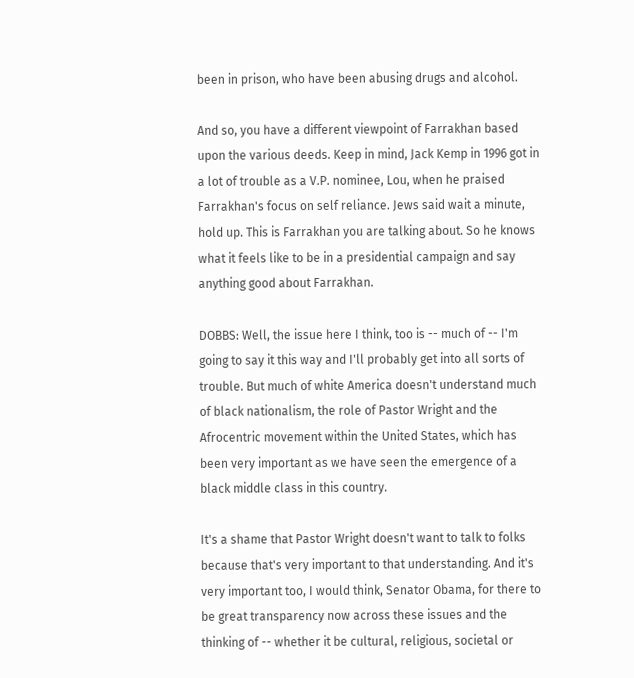been in prison, who have been abusing drugs and alcohol.

And so, you have a different viewpoint of Farrakhan based upon the various deeds. Keep in mind, Jack Kemp in 1996 got in a lot of trouble as a V.P. nominee, Lou, when he praised Farrakhan's focus on self reliance. Jews said wait a minute, hold up. This is Farrakhan you are talking about. So he knows what it feels like to be in a presidential campaign and say anything good about Farrakhan.

DOBBS: Well, the issue here I think, too is -- much of -- I'm going to say it this way and I'll probably get into all sorts of trouble. But much of white America doesn't understand much of black nationalism, the role of Pastor Wright and the Afrocentric movement within the United States, which has been very important as we have seen the emergence of a black middle class in this country.

It's a shame that Pastor Wright doesn't want to talk to folks because that's very important to that understanding. And it's very important too, I would think, Senator Obama, for there to be great transparency now across these issues and the thinking of -- whether it be cultural, religious, societal or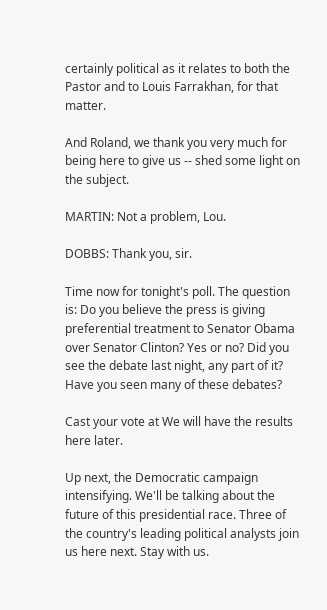certainly political as it relates to both the Pastor and to Louis Farrakhan, for that matter.

And Roland, we thank you very much for being here to give us -- shed some light on the subject.

MARTIN: Not a problem, Lou.

DOBBS: Thank you, sir.

Time now for tonight's poll. The question is: Do you believe the press is giving preferential treatment to Senator Obama over Senator Clinton? Yes or no? Did you see the debate last night, any part of it? Have you seen many of these debates?

Cast your vote at We will have the results here later.

Up next, the Democratic campaign intensifying. We'll be talking about the future of this presidential race. Three of the country's leading political analysts join us here next. Stay with us.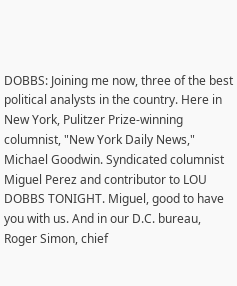DOBBS: Joining me now, three of the best political analysts in the country. Here in New York, Pulitzer Prize-winning columnist, "New York Daily News," Michael Goodwin. Syndicated columnist Miguel Perez and contributor to LOU DOBBS TONIGHT. Miguel, good to have you with us. And in our D.C. bureau, Roger Simon, chief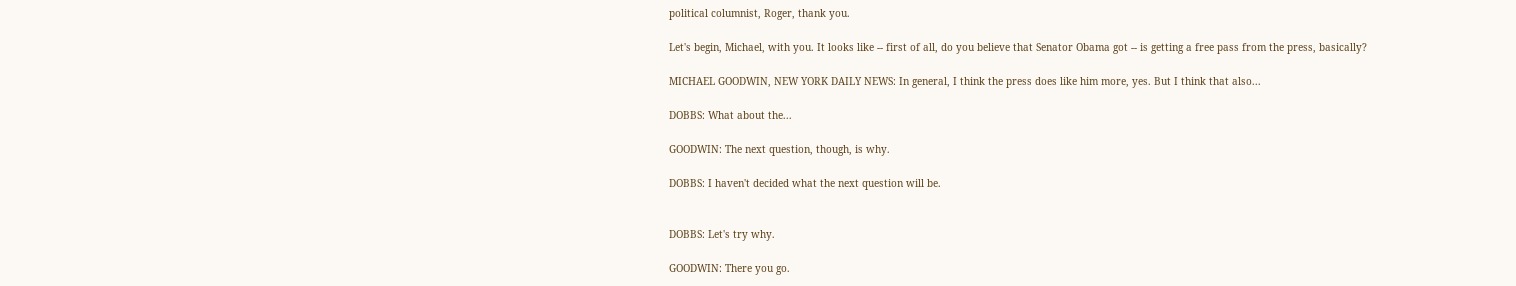political columnist, Roger, thank you.

Let's begin, Michael, with you. It looks like -- first of all, do you believe that Senator Obama got -- is getting a free pass from the press, basically?

MICHAEL GOODWIN, NEW YORK DAILY NEWS: In general, I think the press does like him more, yes. But I think that also...

DOBBS: What about the...

GOODWIN: The next question, though, is why.

DOBBS: I haven't decided what the next question will be.


DOBBS: Let's try why.

GOODWIN: There you go.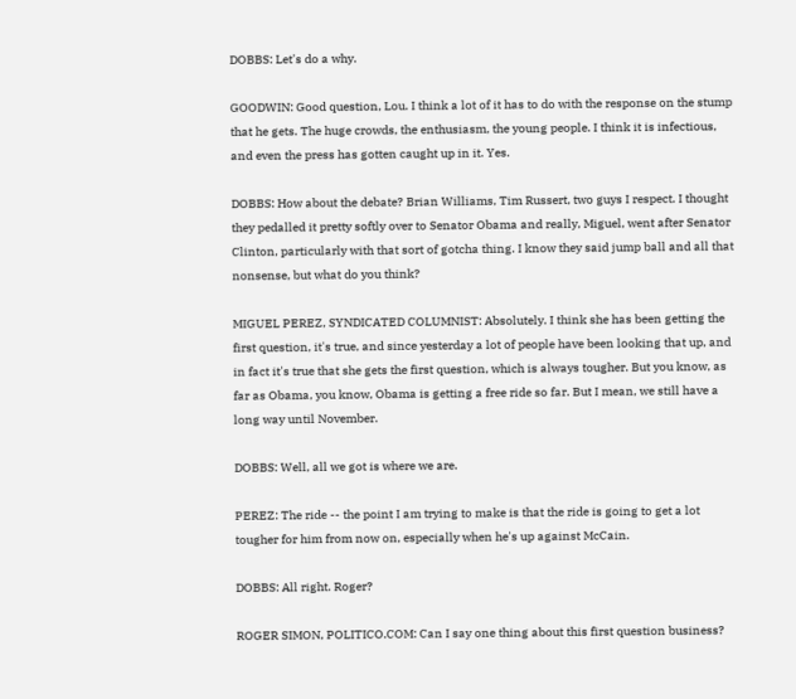DOBBS: Let's do a why.

GOODWIN: Good question, Lou. I think a lot of it has to do with the response on the stump that he gets. The huge crowds, the enthusiasm, the young people. I think it is infectious, and even the press has gotten caught up in it. Yes.

DOBBS: How about the debate? Brian Williams, Tim Russert, two guys I respect. I thought they pedalled it pretty softly over to Senator Obama and really, Miguel, went after Senator Clinton, particularly with that sort of gotcha thing. I know they said jump ball and all that nonsense, but what do you think?

MIGUEL PEREZ, SYNDICATED COLUMNIST: Absolutely. I think she has been getting the first question, it's true, and since yesterday a lot of people have been looking that up, and in fact it's true that she gets the first question, which is always tougher. But you know, as far as Obama, you know, Obama is getting a free ride so far. But I mean, we still have a long way until November.

DOBBS: Well, all we got is where we are.

PEREZ: The ride -- the point I am trying to make is that the ride is going to get a lot tougher for him from now on, especially when he's up against McCain.

DOBBS: All right. Roger?

ROGER SIMON, POLITICO.COM: Can I say one thing about this first question business?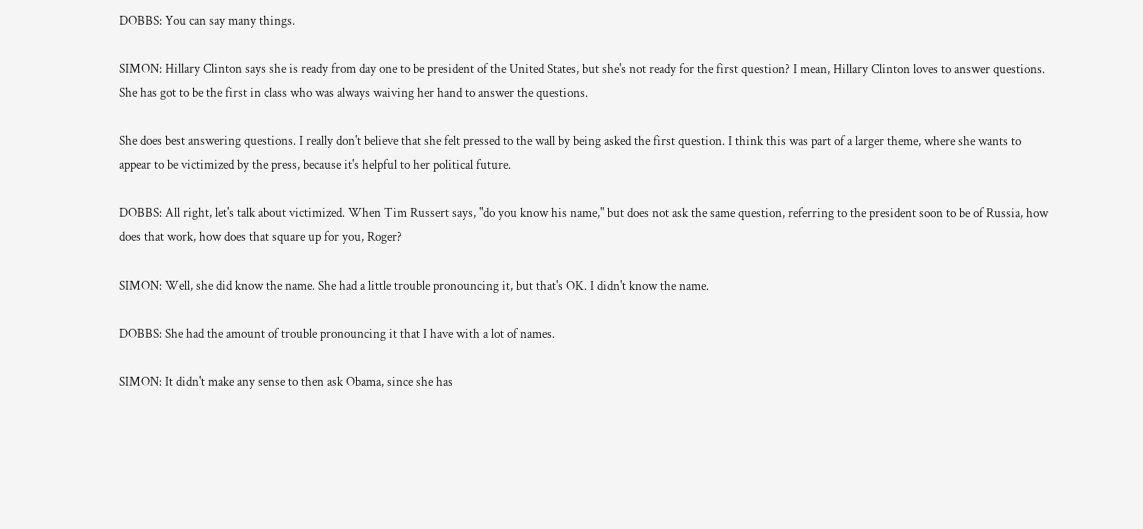DOBBS: You can say many things.

SIMON: Hillary Clinton says she is ready from day one to be president of the United States, but she's not ready for the first question? I mean, Hillary Clinton loves to answer questions. She has got to be the first in class who was always waiving her hand to answer the questions.

She does best answering questions. I really don't believe that she felt pressed to the wall by being asked the first question. I think this was part of a larger theme, where she wants to appear to be victimized by the press, because it's helpful to her political future.

DOBBS: All right, let's talk about victimized. When Tim Russert says, "do you know his name," but does not ask the same question, referring to the president soon to be of Russia, how does that work, how does that square up for you, Roger?

SIMON: Well, she did know the name. She had a little trouble pronouncing it, but that's OK. I didn't know the name.

DOBBS: She had the amount of trouble pronouncing it that I have with a lot of names.

SIMON: It didn't make any sense to then ask Obama, since she has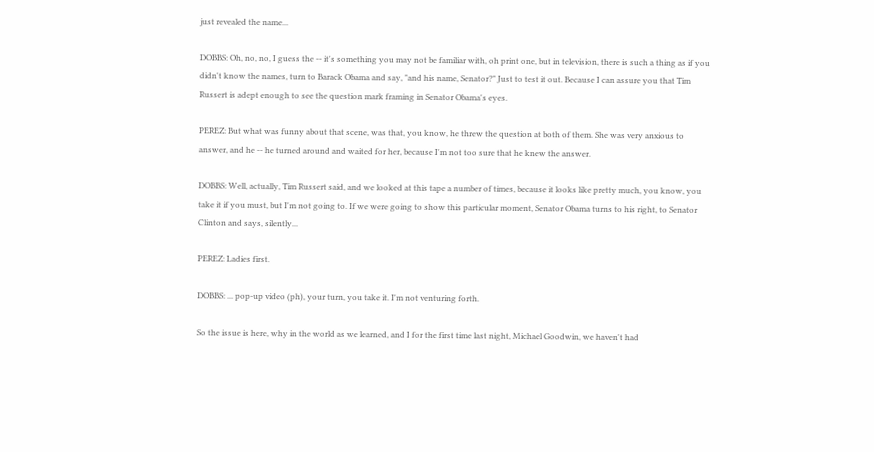just revealed the name...

DOBBS: Oh, no, no, I guess the -- it's something you may not be familiar with, oh print one, but in television, there is such a thing as if you didn't know the names, turn to Barack Obama and say, "and his name, Senator?" Just to test it out. Because I can assure you that Tim Russert is adept enough to see the question mark framing in Senator Obama's eyes.

PEREZ: But what was funny about that scene, was that, you know, he threw the question at both of them. She was very anxious to answer, and he -- he turned around and waited for her, because I'm not too sure that he knew the answer.

DOBBS: Well, actually, Tim Russert said, and we looked at this tape a number of times, because it looks like pretty much, you know, you take it if you must, but I'm not going to. If we were going to show this particular moment, Senator Obama turns to his right, to Senator Clinton and says, silently...

PEREZ: Ladies first.

DOBBS: ... pop-up video (ph), your turn, you take it. I'm not venturing forth.

So the issue is here, why in the world as we learned, and I for the first time last night, Michael Goodwin, we haven't had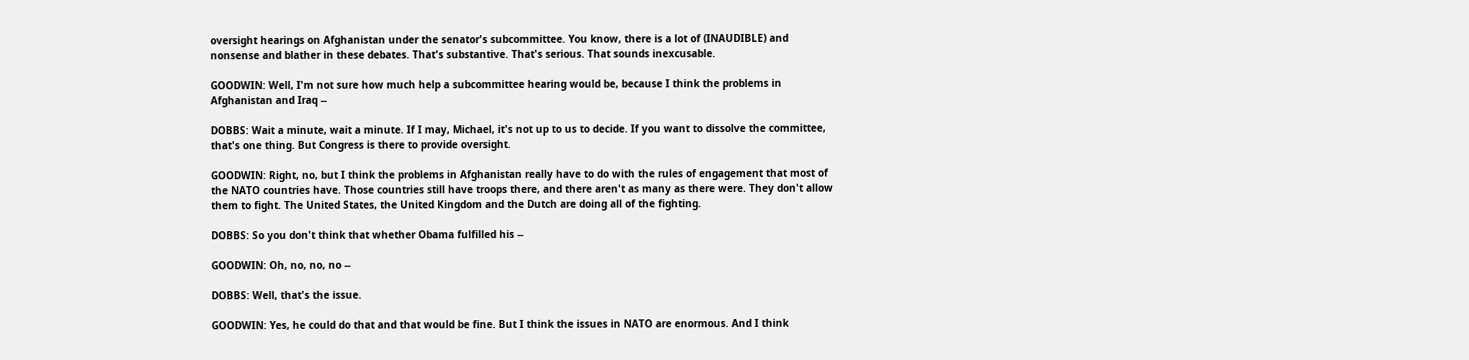oversight hearings on Afghanistan under the senator's subcommittee. You know, there is a lot of (INAUDIBLE) and nonsense and blather in these debates. That's substantive. That's serious. That sounds inexcusable.

GOODWIN: Well, I'm not sure how much help a subcommittee hearing would be, because I think the problems in Afghanistan and Iraq --

DOBBS: Wait a minute, wait a minute. If I may, Michael, it's not up to us to decide. If you want to dissolve the committee, that's one thing. But Congress is there to provide oversight.

GOODWIN: Right, no, but I think the problems in Afghanistan really have to do with the rules of engagement that most of the NATO countries have. Those countries still have troops there, and there aren't as many as there were. They don't allow them to fight. The United States, the United Kingdom and the Dutch are doing all of the fighting.

DOBBS: So you don't think that whether Obama fulfilled his --

GOODWIN: Oh, no, no, no --

DOBBS: Well, that's the issue.

GOODWIN: Yes, he could do that and that would be fine. But I think the issues in NATO are enormous. And I think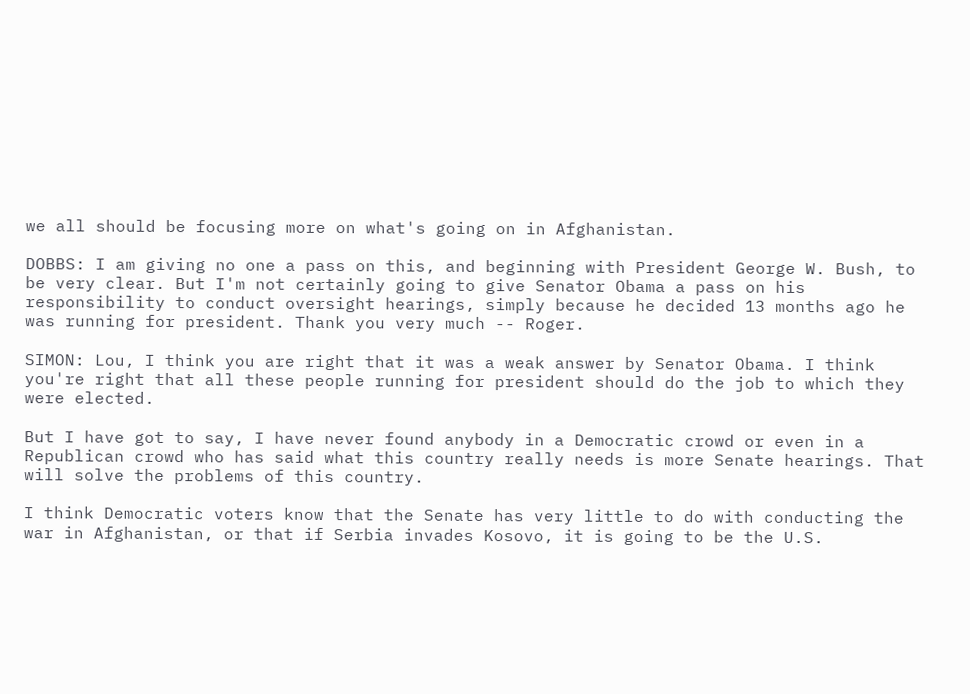we all should be focusing more on what's going on in Afghanistan.

DOBBS: I am giving no one a pass on this, and beginning with President George W. Bush, to be very clear. But I'm not certainly going to give Senator Obama a pass on his responsibility to conduct oversight hearings, simply because he decided 13 months ago he was running for president. Thank you very much -- Roger.

SIMON: Lou, I think you are right that it was a weak answer by Senator Obama. I think you're right that all these people running for president should do the job to which they were elected.

But I have got to say, I have never found anybody in a Democratic crowd or even in a Republican crowd who has said what this country really needs is more Senate hearings. That will solve the problems of this country.

I think Democratic voters know that the Senate has very little to do with conducting the war in Afghanistan, or that if Serbia invades Kosovo, it is going to be the U.S.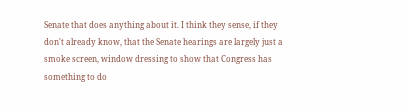Senate that does anything about it. I think they sense, if they don't already know, that the Senate hearings are largely just a smoke screen, window dressing to show that Congress has something to do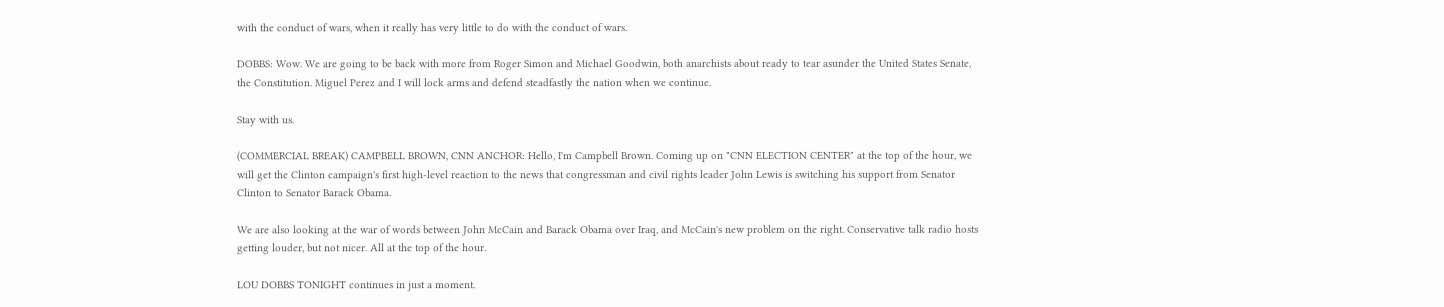with the conduct of wars, when it really has very little to do with the conduct of wars.

DOBBS: Wow. We are going to be back with more from Roger Simon and Michael Goodwin, both anarchists about ready to tear asunder the United States Senate, the Constitution. Miguel Perez and I will lock arms and defend steadfastly the nation when we continue.

Stay with us.

(COMMERCIAL BREAK) CAMPBELL BROWN, CNN ANCHOR: Hello, I'm Campbell Brown. Coming up on "CNN ELECTION CENTER" at the top of the hour, we will get the Clinton campaign's first high-level reaction to the news that congressman and civil rights leader John Lewis is switching his support from Senator Clinton to Senator Barack Obama.

We are also looking at the war of words between John McCain and Barack Obama over Iraq, and McCain's new problem on the right. Conservative talk radio hosts getting louder, but not nicer. All at the top of the hour.

LOU DOBBS TONIGHT continues in just a moment.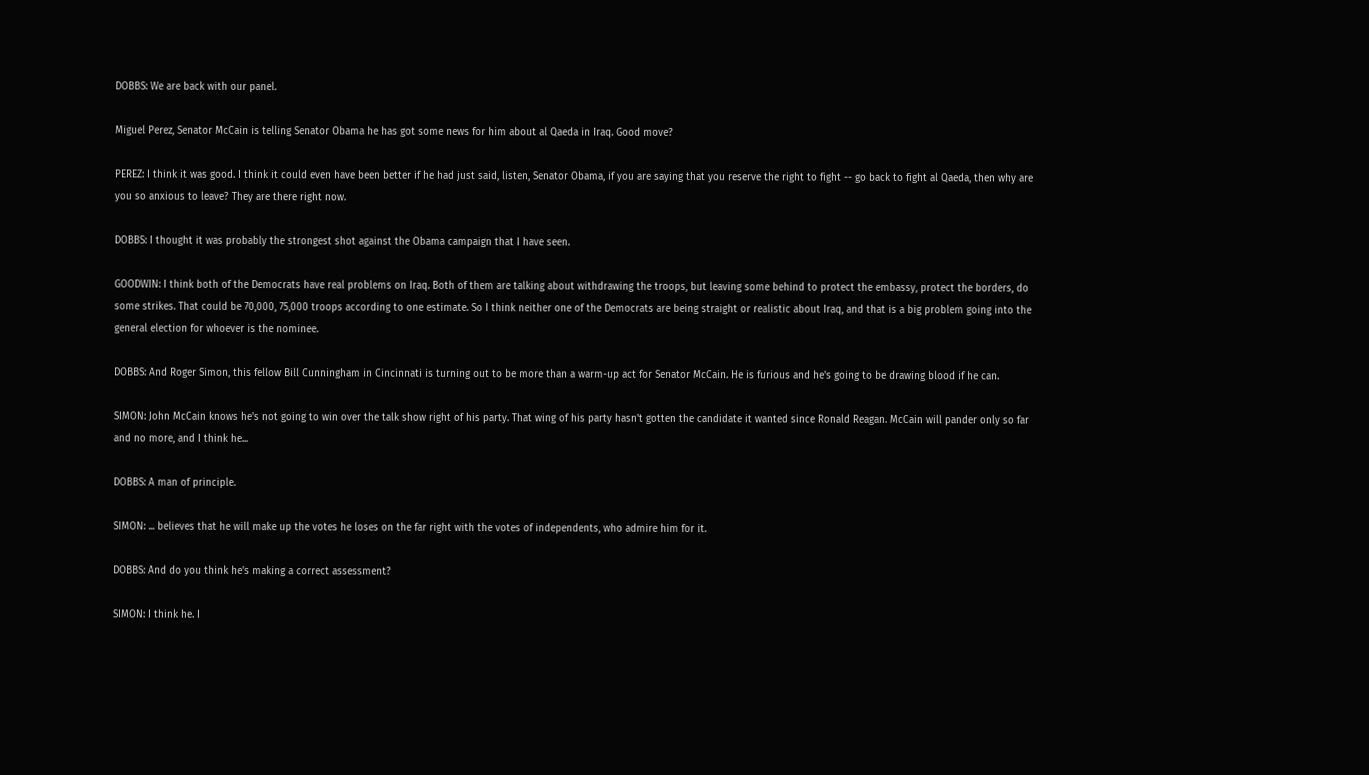DOBBS: We are back with our panel.

Miguel Perez, Senator McCain is telling Senator Obama he has got some news for him about al Qaeda in Iraq. Good move?

PEREZ: I think it was good. I think it could even have been better if he had just said, listen, Senator Obama, if you are saying that you reserve the right to fight -- go back to fight al Qaeda, then why are you so anxious to leave? They are there right now.

DOBBS: I thought it was probably the strongest shot against the Obama campaign that I have seen.

GOODWIN: I think both of the Democrats have real problems on Iraq. Both of them are talking about withdrawing the troops, but leaving some behind to protect the embassy, protect the borders, do some strikes. That could be 70,000, 75,000 troops according to one estimate. So I think neither one of the Democrats are being straight or realistic about Iraq, and that is a big problem going into the general election for whoever is the nominee.

DOBBS: And Roger Simon, this fellow Bill Cunningham in Cincinnati is turning out to be more than a warm-up act for Senator McCain. He is furious and he's going to be drawing blood if he can.

SIMON: John McCain knows he's not going to win over the talk show right of his party. That wing of his party hasn't gotten the candidate it wanted since Ronald Reagan. McCain will pander only so far and no more, and I think he...

DOBBS: A man of principle.

SIMON: ... believes that he will make up the votes he loses on the far right with the votes of independents, who admire him for it.

DOBBS: And do you think he's making a correct assessment?

SIMON: I think he. I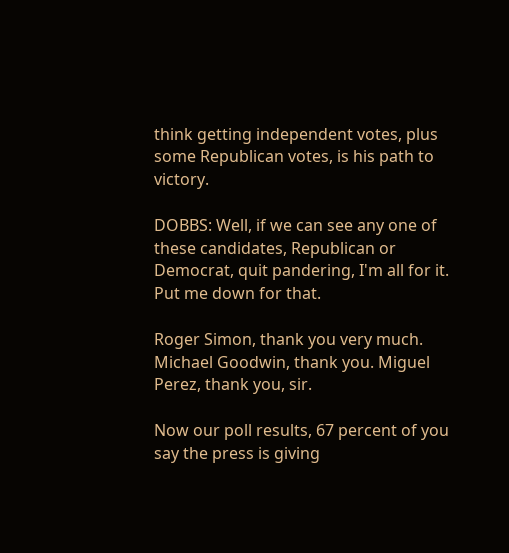think getting independent votes, plus some Republican votes, is his path to victory.

DOBBS: Well, if we can see any one of these candidates, Republican or Democrat, quit pandering, I'm all for it. Put me down for that.

Roger Simon, thank you very much. Michael Goodwin, thank you. Miguel Perez, thank you, sir.

Now our poll results, 67 percent of you say the press is giving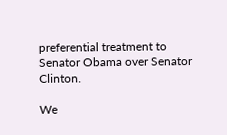preferential treatment to Senator Obama over Senator Clinton.

We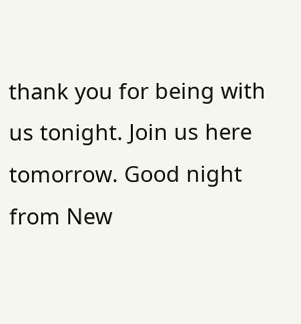thank you for being with us tonight. Join us here tomorrow. Good night from New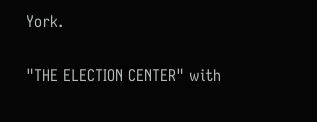York.

"THE ELECTION CENTER" with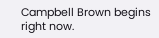Campbell Brown begins right now.